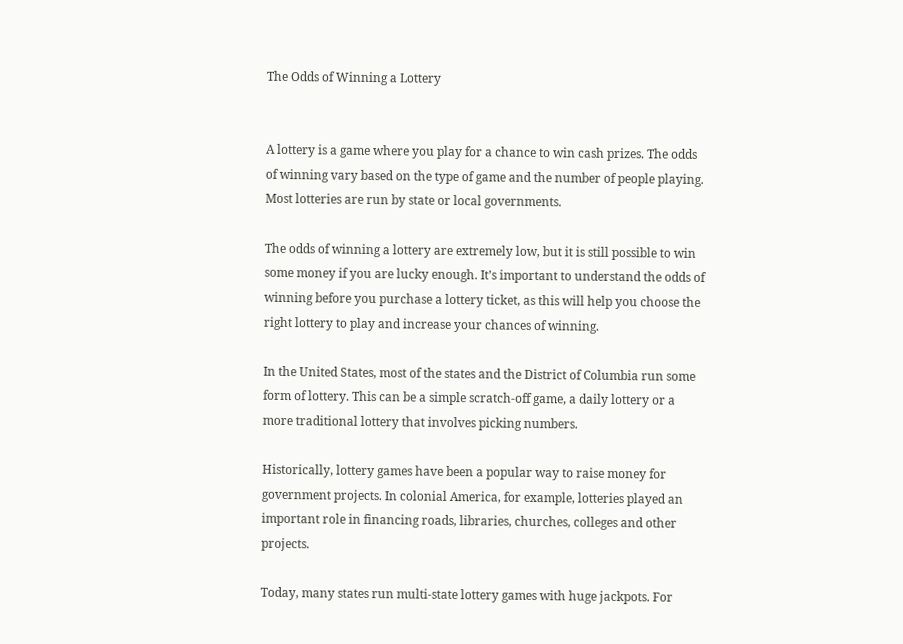The Odds of Winning a Lottery


A lottery is a game where you play for a chance to win cash prizes. The odds of winning vary based on the type of game and the number of people playing. Most lotteries are run by state or local governments.

The odds of winning a lottery are extremely low, but it is still possible to win some money if you are lucky enough. It’s important to understand the odds of winning before you purchase a lottery ticket, as this will help you choose the right lottery to play and increase your chances of winning.

In the United States, most of the states and the District of Columbia run some form of lottery. This can be a simple scratch-off game, a daily lottery or a more traditional lottery that involves picking numbers.

Historically, lottery games have been a popular way to raise money for government projects. In colonial America, for example, lotteries played an important role in financing roads, libraries, churches, colleges and other projects.

Today, many states run multi-state lottery games with huge jackpots. For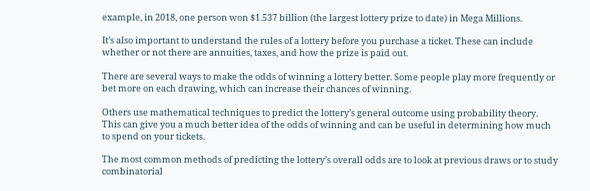example, in 2018, one person won $1.537 billion (the largest lottery prize to date) in Mega Millions.

It’s also important to understand the rules of a lottery before you purchase a ticket. These can include whether or not there are annuities, taxes, and how the prize is paid out.

There are several ways to make the odds of winning a lottery better. Some people play more frequently or bet more on each drawing, which can increase their chances of winning.

Others use mathematical techniques to predict the lottery’s general outcome using probability theory. This can give you a much better idea of the odds of winning and can be useful in determining how much to spend on your tickets.

The most common methods of predicting the lottery’s overall odds are to look at previous draws or to study combinatorial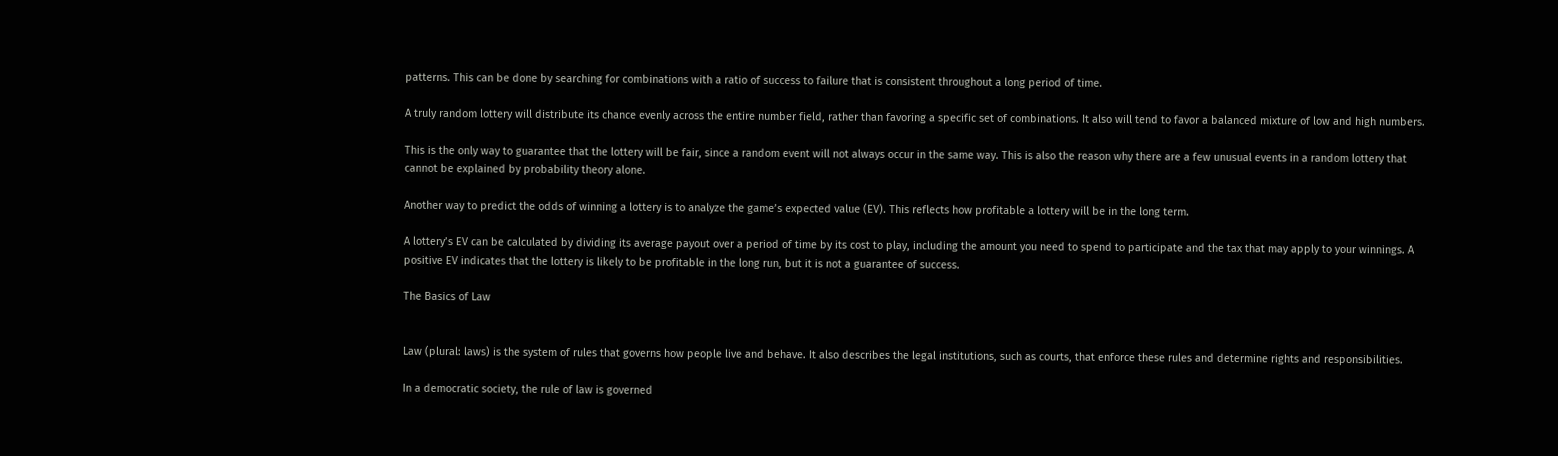patterns. This can be done by searching for combinations with a ratio of success to failure that is consistent throughout a long period of time.

A truly random lottery will distribute its chance evenly across the entire number field, rather than favoring a specific set of combinations. It also will tend to favor a balanced mixture of low and high numbers.

This is the only way to guarantee that the lottery will be fair, since a random event will not always occur in the same way. This is also the reason why there are a few unusual events in a random lottery that cannot be explained by probability theory alone.

Another way to predict the odds of winning a lottery is to analyze the game’s expected value (EV). This reflects how profitable a lottery will be in the long term.

A lottery’s EV can be calculated by dividing its average payout over a period of time by its cost to play, including the amount you need to spend to participate and the tax that may apply to your winnings. A positive EV indicates that the lottery is likely to be profitable in the long run, but it is not a guarantee of success.

The Basics of Law


Law (plural: laws) is the system of rules that governs how people live and behave. It also describes the legal institutions, such as courts, that enforce these rules and determine rights and responsibilities.

In a democratic society, the rule of law is governed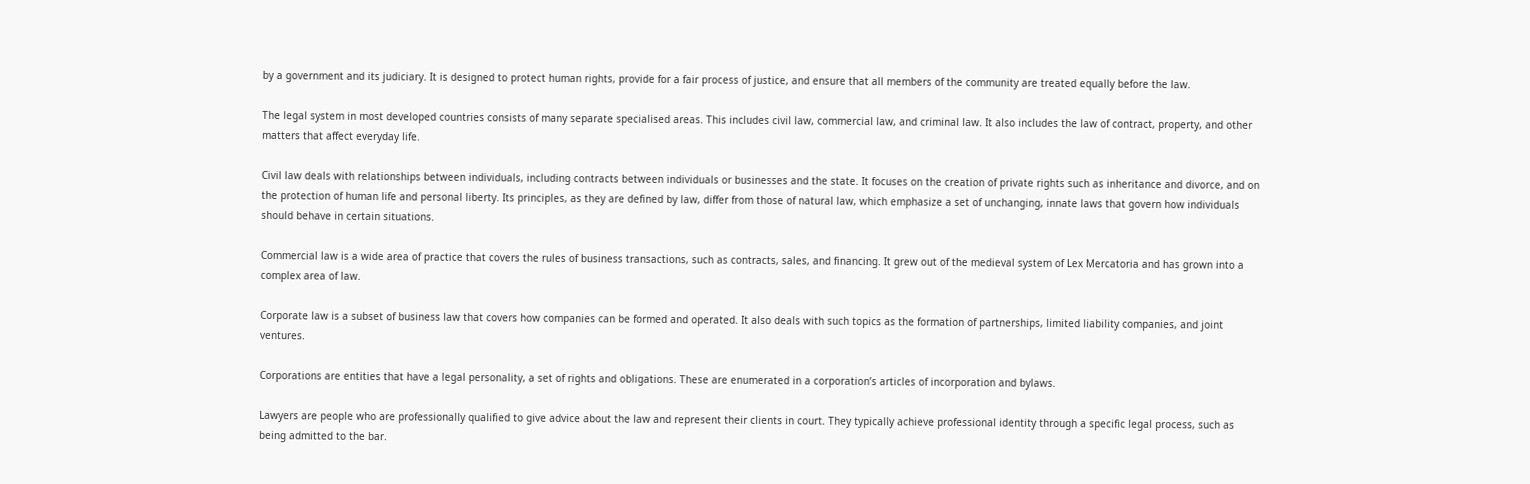by a government and its judiciary. It is designed to protect human rights, provide for a fair process of justice, and ensure that all members of the community are treated equally before the law.

The legal system in most developed countries consists of many separate specialised areas. This includes civil law, commercial law, and criminal law. It also includes the law of contract, property, and other matters that affect everyday life.

Civil law deals with relationships between individuals, including contracts between individuals or businesses and the state. It focuses on the creation of private rights such as inheritance and divorce, and on the protection of human life and personal liberty. Its principles, as they are defined by law, differ from those of natural law, which emphasize a set of unchanging, innate laws that govern how individuals should behave in certain situations.

Commercial law is a wide area of practice that covers the rules of business transactions, such as contracts, sales, and financing. It grew out of the medieval system of Lex Mercatoria and has grown into a complex area of law.

Corporate law is a subset of business law that covers how companies can be formed and operated. It also deals with such topics as the formation of partnerships, limited liability companies, and joint ventures.

Corporations are entities that have a legal personality, a set of rights and obligations. These are enumerated in a corporation’s articles of incorporation and bylaws.

Lawyers are people who are professionally qualified to give advice about the law and represent their clients in court. They typically achieve professional identity through a specific legal process, such as being admitted to the bar.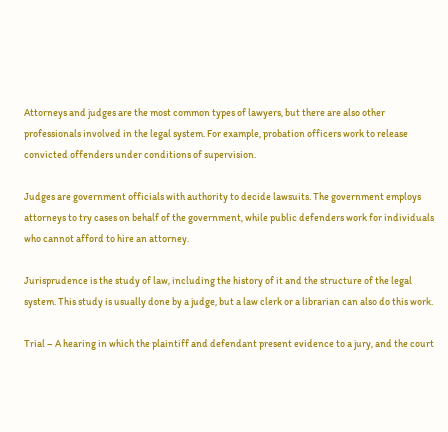Attorneys and judges are the most common types of lawyers, but there are also other professionals involved in the legal system. For example, probation officers work to release convicted offenders under conditions of supervision.

Judges are government officials with authority to decide lawsuits. The government employs attorneys to try cases on behalf of the government, while public defenders work for individuals who cannot afford to hire an attorney.

Jurisprudence is the study of law, including the history of it and the structure of the legal system. This study is usually done by a judge, but a law clerk or a librarian can also do this work.

Trial – A hearing in which the plaintiff and defendant present evidence to a jury, and the court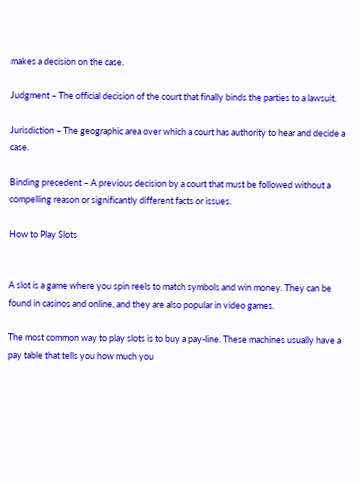makes a decision on the case.

Judgment – The official decision of the court that finally binds the parties to a lawsuit.

Jurisdiction – The geographic area over which a court has authority to hear and decide a case.

Binding precedent – A previous decision by a court that must be followed without a compelling reason or significantly different facts or issues.

How to Play Slots


A slot is a game where you spin reels to match symbols and win money. They can be found in casinos and online, and they are also popular in video games.

The most common way to play slots is to buy a pay-line. These machines usually have a pay table that tells you how much you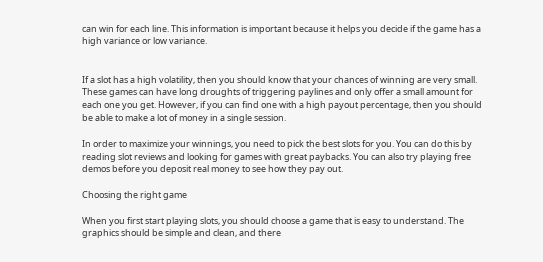can win for each line. This information is important because it helps you decide if the game has a high variance or low variance.


If a slot has a high volatility, then you should know that your chances of winning are very small. These games can have long droughts of triggering paylines and only offer a small amount for each one you get. However, if you can find one with a high payout percentage, then you should be able to make a lot of money in a single session.

In order to maximize your winnings, you need to pick the best slots for you. You can do this by reading slot reviews and looking for games with great paybacks. You can also try playing free demos before you deposit real money to see how they pay out.

Choosing the right game

When you first start playing slots, you should choose a game that is easy to understand. The graphics should be simple and clean, and there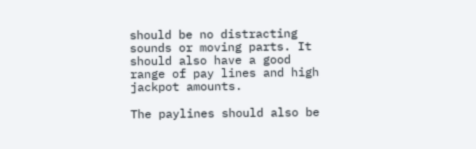should be no distracting sounds or moving parts. It should also have a good range of pay lines and high jackpot amounts.

The paylines should also be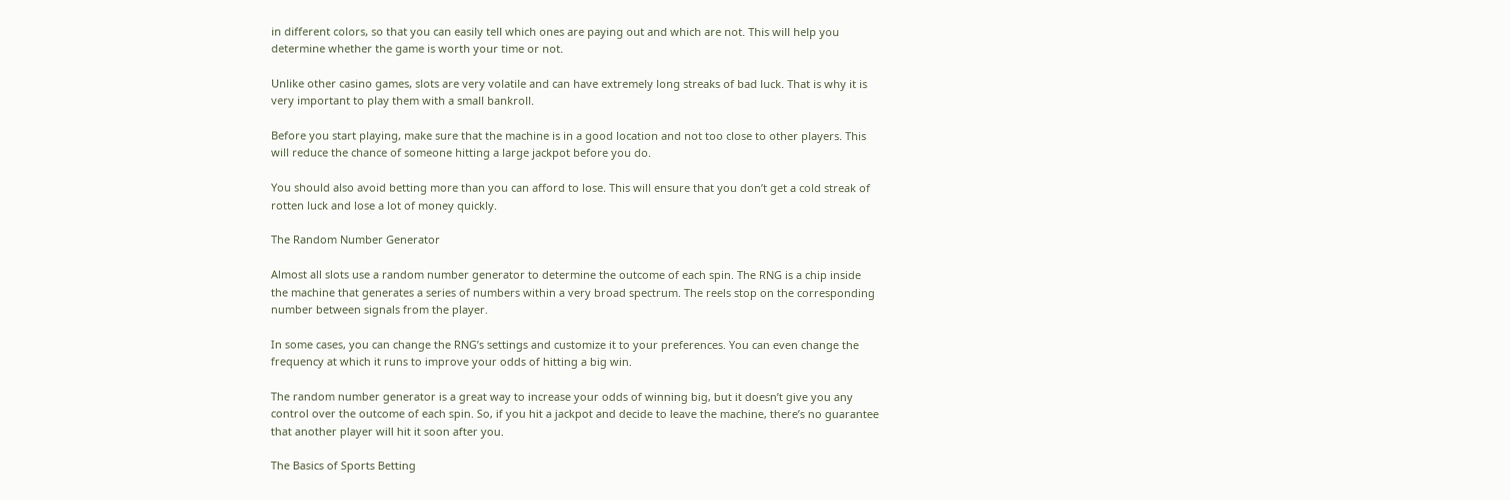in different colors, so that you can easily tell which ones are paying out and which are not. This will help you determine whether the game is worth your time or not.

Unlike other casino games, slots are very volatile and can have extremely long streaks of bad luck. That is why it is very important to play them with a small bankroll.

Before you start playing, make sure that the machine is in a good location and not too close to other players. This will reduce the chance of someone hitting a large jackpot before you do.

You should also avoid betting more than you can afford to lose. This will ensure that you don’t get a cold streak of rotten luck and lose a lot of money quickly.

The Random Number Generator

Almost all slots use a random number generator to determine the outcome of each spin. The RNG is a chip inside the machine that generates a series of numbers within a very broad spectrum. The reels stop on the corresponding number between signals from the player.

In some cases, you can change the RNG’s settings and customize it to your preferences. You can even change the frequency at which it runs to improve your odds of hitting a big win.

The random number generator is a great way to increase your odds of winning big, but it doesn’t give you any control over the outcome of each spin. So, if you hit a jackpot and decide to leave the machine, there’s no guarantee that another player will hit it soon after you.

The Basics of Sports Betting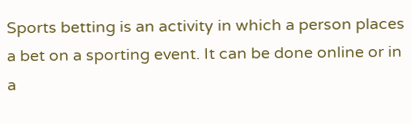Sports betting is an activity in which a person places a bet on a sporting event. It can be done online or in a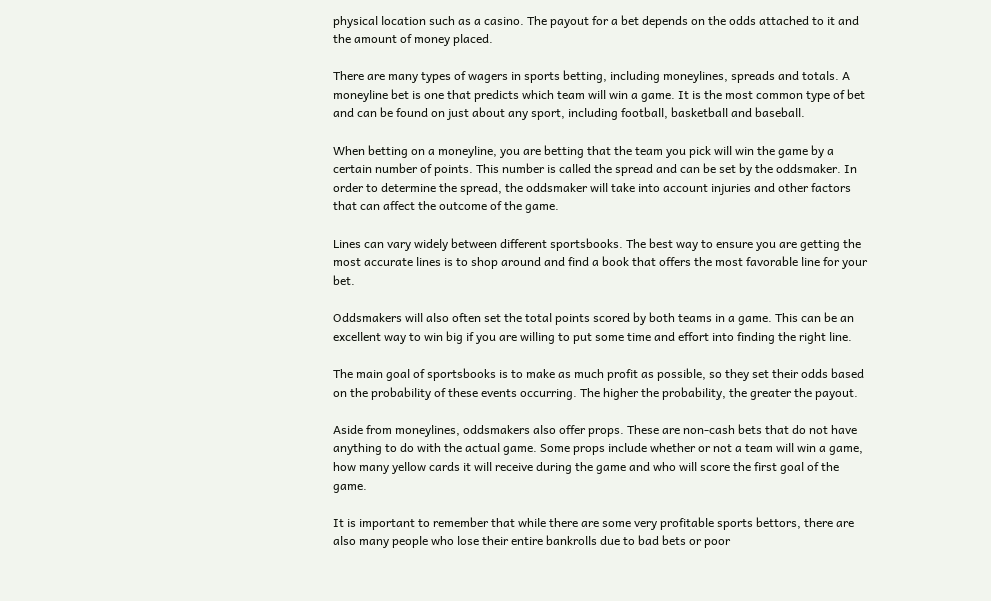physical location such as a casino. The payout for a bet depends on the odds attached to it and the amount of money placed.

There are many types of wagers in sports betting, including moneylines, spreads and totals. A moneyline bet is one that predicts which team will win a game. It is the most common type of bet and can be found on just about any sport, including football, basketball and baseball.

When betting on a moneyline, you are betting that the team you pick will win the game by a certain number of points. This number is called the spread and can be set by the oddsmaker. In order to determine the spread, the oddsmaker will take into account injuries and other factors that can affect the outcome of the game.

Lines can vary widely between different sportsbooks. The best way to ensure you are getting the most accurate lines is to shop around and find a book that offers the most favorable line for your bet.

Oddsmakers will also often set the total points scored by both teams in a game. This can be an excellent way to win big if you are willing to put some time and effort into finding the right line.

The main goal of sportsbooks is to make as much profit as possible, so they set their odds based on the probability of these events occurring. The higher the probability, the greater the payout.

Aside from moneylines, oddsmakers also offer props. These are non-cash bets that do not have anything to do with the actual game. Some props include whether or not a team will win a game, how many yellow cards it will receive during the game and who will score the first goal of the game.

It is important to remember that while there are some very profitable sports bettors, there are also many people who lose their entire bankrolls due to bad bets or poor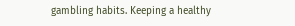gambling habits. Keeping a healthy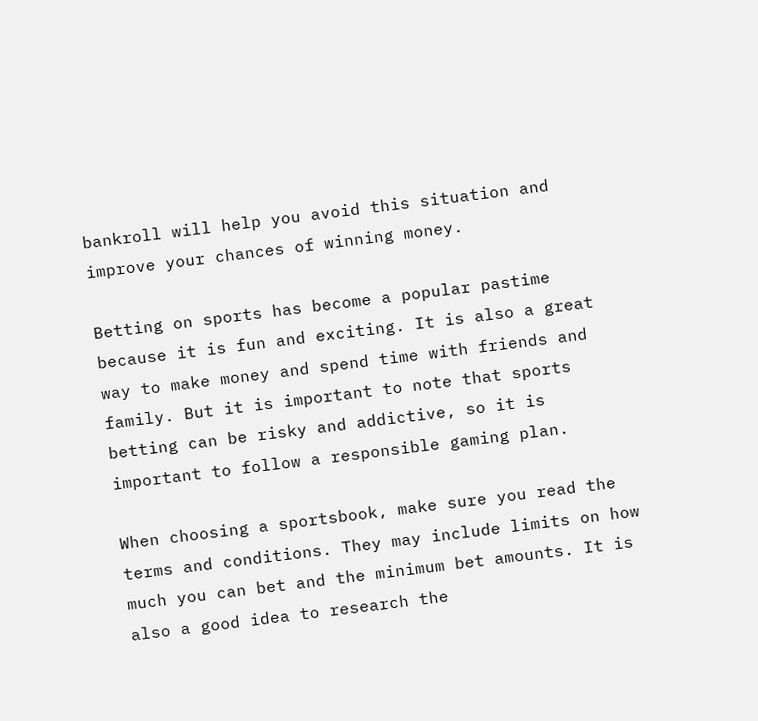bankroll will help you avoid this situation and improve your chances of winning money.

Betting on sports has become a popular pastime because it is fun and exciting. It is also a great way to make money and spend time with friends and family. But it is important to note that sports betting can be risky and addictive, so it is important to follow a responsible gaming plan.

When choosing a sportsbook, make sure you read the terms and conditions. They may include limits on how much you can bet and the minimum bet amounts. It is also a good idea to research the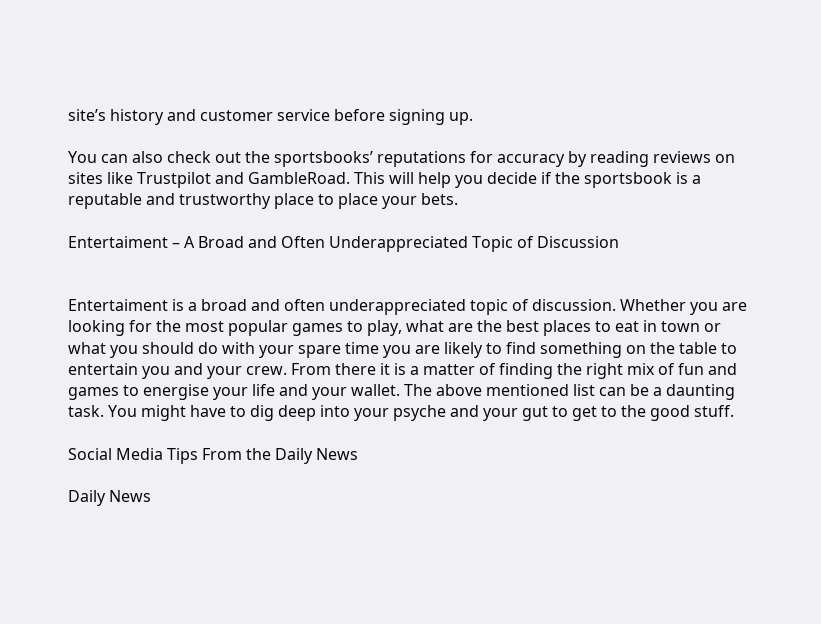site’s history and customer service before signing up.

You can also check out the sportsbooks’ reputations for accuracy by reading reviews on sites like Trustpilot and GambleRoad. This will help you decide if the sportsbook is a reputable and trustworthy place to place your bets.

Entertaiment – A Broad and Often Underappreciated Topic of Discussion


Entertaiment is a broad and often underappreciated topic of discussion. Whether you are looking for the most popular games to play, what are the best places to eat in town or what you should do with your spare time you are likely to find something on the table to entertain you and your crew. From there it is a matter of finding the right mix of fun and games to energise your life and your wallet. The above mentioned list can be a daunting task. You might have to dig deep into your psyche and your gut to get to the good stuff.

Social Media Tips From the Daily News

Daily News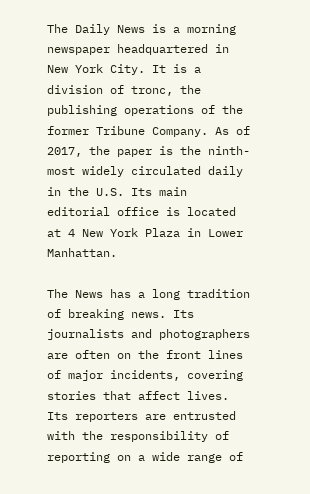The Daily News is a morning newspaper headquartered in New York City. It is a division of tronc, the publishing operations of the former Tribune Company. As of 2017, the paper is the ninth-most widely circulated daily in the U.S. Its main editorial office is located at 4 New York Plaza in Lower Manhattan.

The News has a long tradition of breaking news. Its journalists and photographers are often on the front lines of major incidents, covering stories that affect lives. Its reporters are entrusted with the responsibility of reporting on a wide range of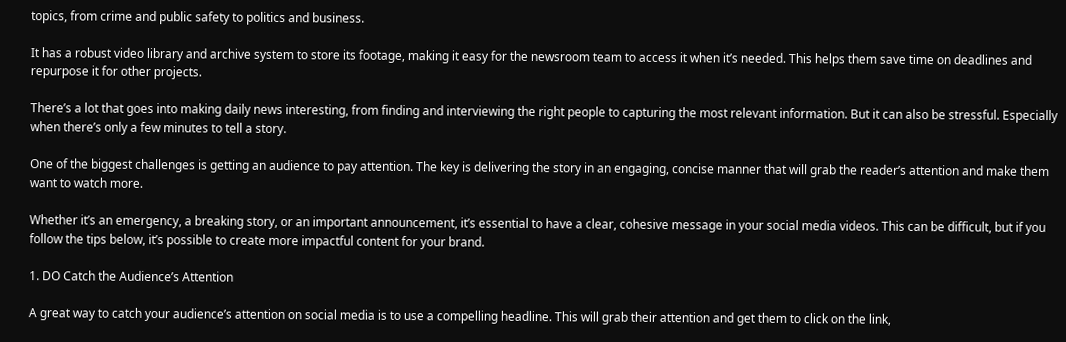topics, from crime and public safety to politics and business.

It has a robust video library and archive system to store its footage, making it easy for the newsroom team to access it when it’s needed. This helps them save time on deadlines and repurpose it for other projects.

There’s a lot that goes into making daily news interesting, from finding and interviewing the right people to capturing the most relevant information. But it can also be stressful. Especially when there’s only a few minutes to tell a story.

One of the biggest challenges is getting an audience to pay attention. The key is delivering the story in an engaging, concise manner that will grab the reader’s attention and make them want to watch more.

Whether it’s an emergency, a breaking story, or an important announcement, it’s essential to have a clear, cohesive message in your social media videos. This can be difficult, but if you follow the tips below, it’s possible to create more impactful content for your brand.

1. DO Catch the Audience’s Attention

A great way to catch your audience’s attention on social media is to use a compelling headline. This will grab their attention and get them to click on the link,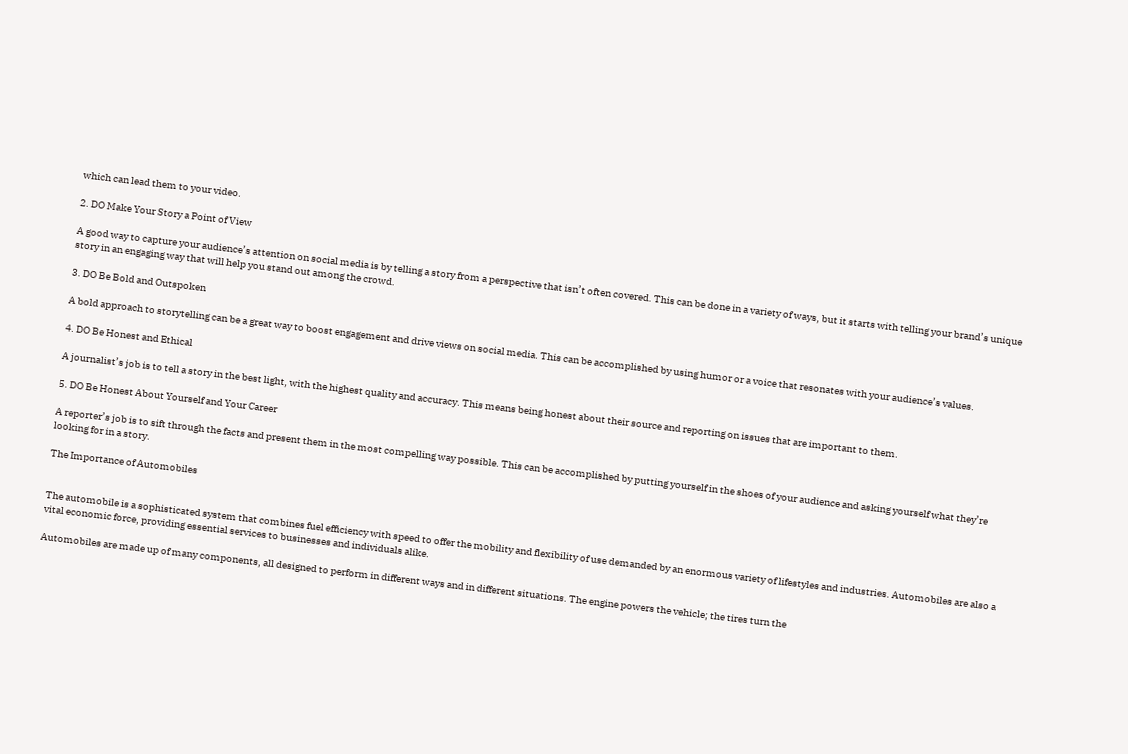which can lead them to your video.

2. DO Make Your Story a Point of View

A good way to capture your audience’s attention on social media is by telling a story from a perspective that isn’t often covered. This can be done in a variety of ways, but it starts with telling your brand’s unique story in an engaging way that will help you stand out among the crowd.

3. DO Be Bold and Outspoken

A bold approach to storytelling can be a great way to boost engagement and drive views on social media. This can be accomplished by using humor or a voice that resonates with your audience’s values.

4. DO Be Honest and Ethical

A journalist’s job is to tell a story in the best light, with the highest quality and accuracy. This means being honest about their source and reporting on issues that are important to them.

5. DO Be Honest About Yourself and Your Career

A reporter’s job is to sift through the facts and present them in the most compelling way possible. This can be accomplished by putting yourself in the shoes of your audience and asking yourself what they’re looking for in a story.

The Importance of Automobiles


The automobile is a sophisticated system that combines fuel efficiency with speed to offer the mobility and flexibility of use demanded by an enormous variety of lifestyles and industries. Automobiles are also a vital economic force, providing essential services to businesses and individuals alike.

Automobiles are made up of many components, all designed to perform in different ways and in different situations. The engine powers the vehicle; the tires turn the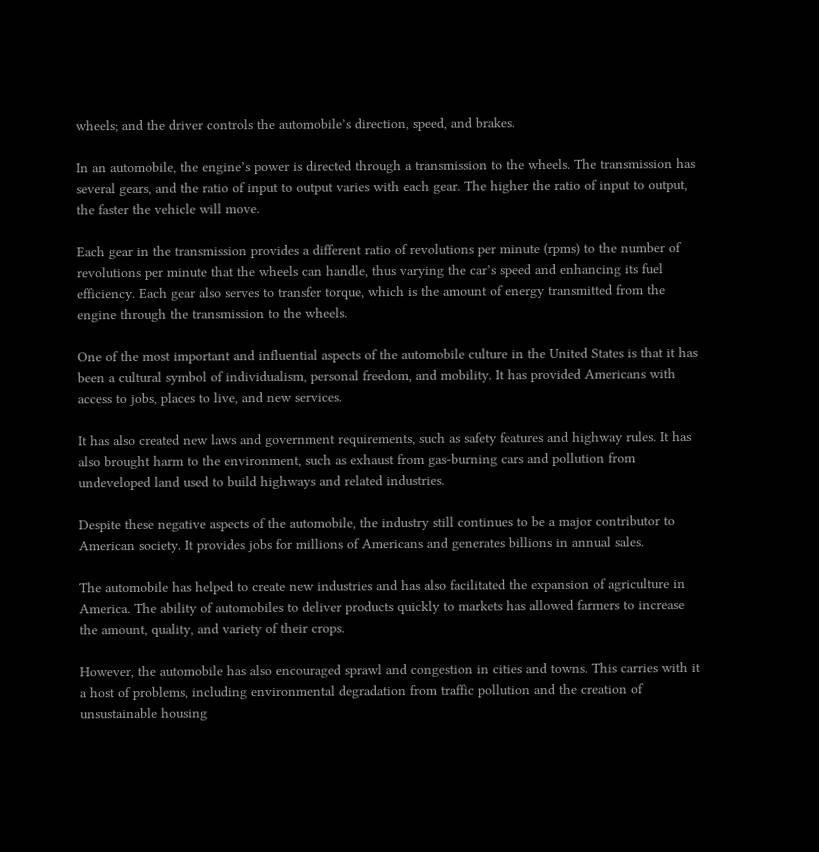wheels; and the driver controls the automobile’s direction, speed, and brakes.

In an automobile, the engine’s power is directed through a transmission to the wheels. The transmission has several gears, and the ratio of input to output varies with each gear. The higher the ratio of input to output, the faster the vehicle will move.

Each gear in the transmission provides a different ratio of revolutions per minute (rpms) to the number of revolutions per minute that the wheels can handle, thus varying the car’s speed and enhancing its fuel efficiency. Each gear also serves to transfer torque, which is the amount of energy transmitted from the engine through the transmission to the wheels.

One of the most important and influential aspects of the automobile culture in the United States is that it has been a cultural symbol of individualism, personal freedom, and mobility. It has provided Americans with access to jobs, places to live, and new services.

It has also created new laws and government requirements, such as safety features and highway rules. It has also brought harm to the environment, such as exhaust from gas-burning cars and pollution from undeveloped land used to build highways and related industries.

Despite these negative aspects of the automobile, the industry still continues to be a major contributor to American society. It provides jobs for millions of Americans and generates billions in annual sales.

The automobile has helped to create new industries and has also facilitated the expansion of agriculture in America. The ability of automobiles to deliver products quickly to markets has allowed farmers to increase the amount, quality, and variety of their crops.

However, the automobile has also encouraged sprawl and congestion in cities and towns. This carries with it a host of problems, including environmental degradation from traffic pollution and the creation of unsustainable housing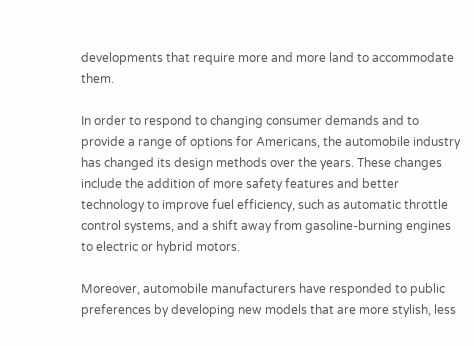developments that require more and more land to accommodate them.

In order to respond to changing consumer demands and to provide a range of options for Americans, the automobile industry has changed its design methods over the years. These changes include the addition of more safety features and better technology to improve fuel efficiency, such as automatic throttle control systems, and a shift away from gasoline-burning engines to electric or hybrid motors.

Moreover, automobile manufacturers have responded to public preferences by developing new models that are more stylish, less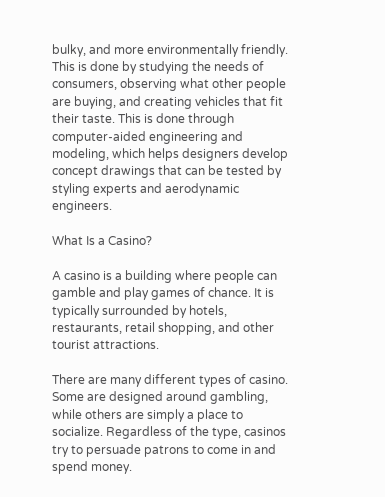bulky, and more environmentally friendly. This is done by studying the needs of consumers, observing what other people are buying, and creating vehicles that fit their taste. This is done through computer-aided engineering and modeling, which helps designers develop concept drawings that can be tested by styling experts and aerodynamic engineers.

What Is a Casino?

A casino is a building where people can gamble and play games of chance. It is typically surrounded by hotels, restaurants, retail shopping, and other tourist attractions.

There are many different types of casino. Some are designed around gambling, while others are simply a place to socialize. Regardless of the type, casinos try to persuade patrons to come in and spend money.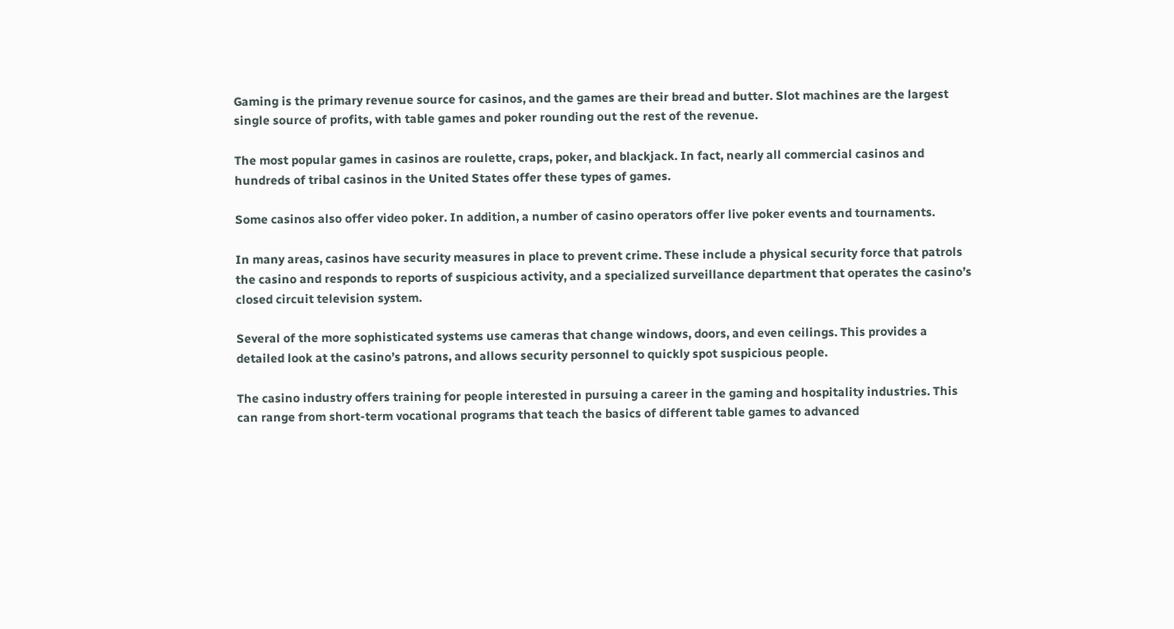Gaming is the primary revenue source for casinos, and the games are their bread and butter. Slot machines are the largest single source of profits, with table games and poker rounding out the rest of the revenue.

The most popular games in casinos are roulette, craps, poker, and blackjack. In fact, nearly all commercial casinos and hundreds of tribal casinos in the United States offer these types of games.

Some casinos also offer video poker. In addition, a number of casino operators offer live poker events and tournaments.

In many areas, casinos have security measures in place to prevent crime. These include a physical security force that patrols the casino and responds to reports of suspicious activity, and a specialized surveillance department that operates the casino’s closed circuit television system.

Several of the more sophisticated systems use cameras that change windows, doors, and even ceilings. This provides a detailed look at the casino’s patrons, and allows security personnel to quickly spot suspicious people.

The casino industry offers training for people interested in pursuing a career in the gaming and hospitality industries. This can range from short-term vocational programs that teach the basics of different table games to advanced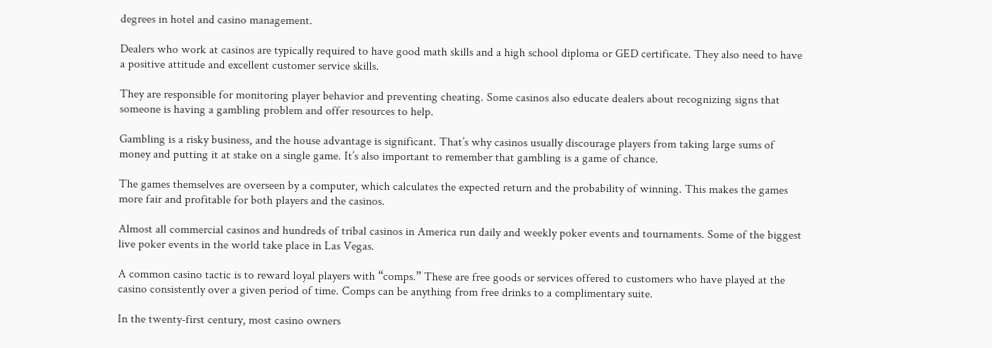degrees in hotel and casino management.

Dealers who work at casinos are typically required to have good math skills and a high school diploma or GED certificate. They also need to have a positive attitude and excellent customer service skills.

They are responsible for monitoring player behavior and preventing cheating. Some casinos also educate dealers about recognizing signs that someone is having a gambling problem and offer resources to help.

Gambling is a risky business, and the house advantage is significant. That’s why casinos usually discourage players from taking large sums of money and putting it at stake on a single game. It’s also important to remember that gambling is a game of chance.

The games themselves are overseen by a computer, which calculates the expected return and the probability of winning. This makes the games more fair and profitable for both players and the casinos.

Almost all commercial casinos and hundreds of tribal casinos in America run daily and weekly poker events and tournaments. Some of the biggest live poker events in the world take place in Las Vegas.

A common casino tactic is to reward loyal players with “comps.” These are free goods or services offered to customers who have played at the casino consistently over a given period of time. Comps can be anything from free drinks to a complimentary suite.

In the twenty-first century, most casino owners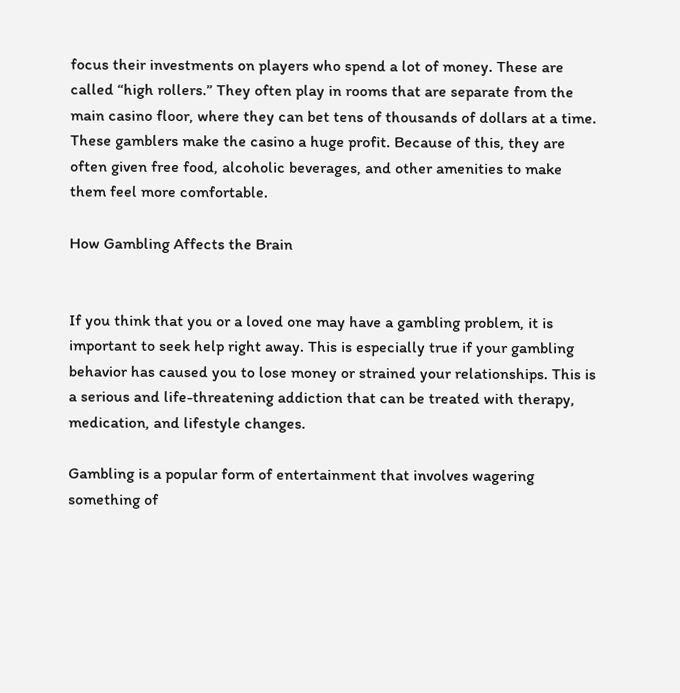focus their investments on players who spend a lot of money. These are called “high rollers.” They often play in rooms that are separate from the main casino floor, where they can bet tens of thousands of dollars at a time. These gamblers make the casino a huge profit. Because of this, they are often given free food, alcoholic beverages, and other amenities to make them feel more comfortable.

How Gambling Affects the Brain


If you think that you or a loved one may have a gambling problem, it is important to seek help right away. This is especially true if your gambling behavior has caused you to lose money or strained your relationships. This is a serious and life-threatening addiction that can be treated with therapy, medication, and lifestyle changes.

Gambling is a popular form of entertainment that involves wagering something of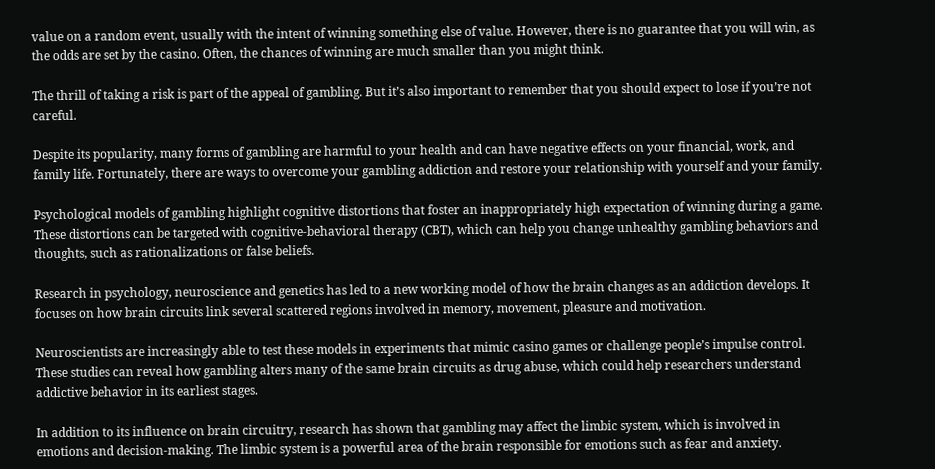value on a random event, usually with the intent of winning something else of value. However, there is no guarantee that you will win, as the odds are set by the casino. Often, the chances of winning are much smaller than you might think.

The thrill of taking a risk is part of the appeal of gambling. But it’s also important to remember that you should expect to lose if you’re not careful.

Despite its popularity, many forms of gambling are harmful to your health and can have negative effects on your financial, work, and family life. Fortunately, there are ways to overcome your gambling addiction and restore your relationship with yourself and your family.

Psychological models of gambling highlight cognitive distortions that foster an inappropriately high expectation of winning during a game. These distortions can be targeted with cognitive-behavioral therapy (CBT), which can help you change unhealthy gambling behaviors and thoughts, such as rationalizations or false beliefs.

Research in psychology, neuroscience and genetics has led to a new working model of how the brain changes as an addiction develops. It focuses on how brain circuits link several scattered regions involved in memory, movement, pleasure and motivation.

Neuroscientists are increasingly able to test these models in experiments that mimic casino games or challenge people’s impulse control. These studies can reveal how gambling alters many of the same brain circuits as drug abuse, which could help researchers understand addictive behavior in its earliest stages.

In addition to its influence on brain circuitry, research has shown that gambling may affect the limbic system, which is involved in emotions and decision-making. The limbic system is a powerful area of the brain responsible for emotions such as fear and anxiety.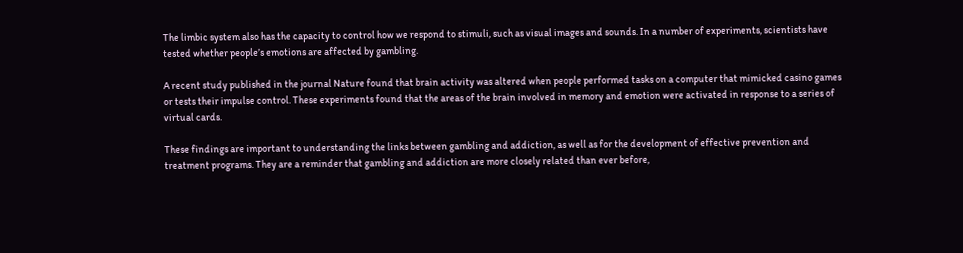The limbic system also has the capacity to control how we respond to stimuli, such as visual images and sounds. In a number of experiments, scientists have tested whether people’s emotions are affected by gambling.

A recent study published in the journal Nature found that brain activity was altered when people performed tasks on a computer that mimicked casino games or tests their impulse control. These experiments found that the areas of the brain involved in memory and emotion were activated in response to a series of virtual cards.

These findings are important to understanding the links between gambling and addiction, as well as for the development of effective prevention and treatment programs. They are a reminder that gambling and addiction are more closely related than ever before,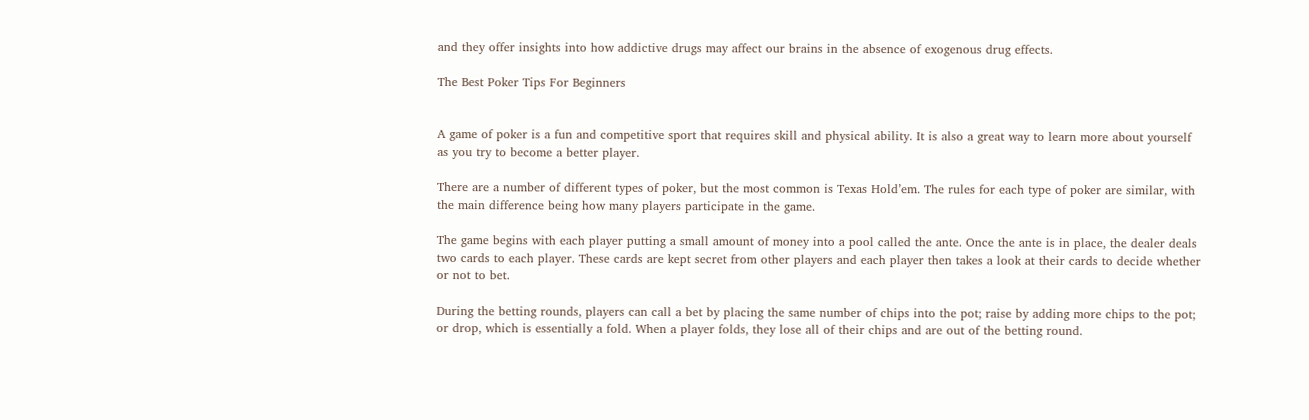and they offer insights into how addictive drugs may affect our brains in the absence of exogenous drug effects.

The Best Poker Tips For Beginners


A game of poker is a fun and competitive sport that requires skill and physical ability. It is also a great way to learn more about yourself as you try to become a better player.

There are a number of different types of poker, but the most common is Texas Hold’em. The rules for each type of poker are similar, with the main difference being how many players participate in the game.

The game begins with each player putting a small amount of money into a pool called the ante. Once the ante is in place, the dealer deals two cards to each player. These cards are kept secret from other players and each player then takes a look at their cards to decide whether or not to bet.

During the betting rounds, players can call a bet by placing the same number of chips into the pot; raise by adding more chips to the pot; or drop, which is essentially a fold. When a player folds, they lose all of their chips and are out of the betting round.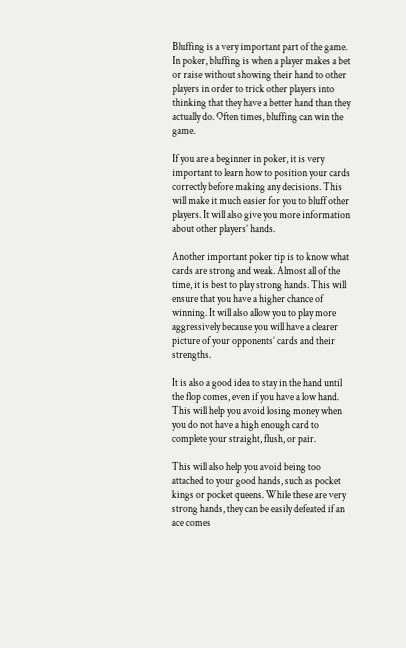Bluffing is a very important part of the game. In poker, bluffing is when a player makes a bet or raise without showing their hand to other players in order to trick other players into thinking that they have a better hand than they actually do. Often times, bluffing can win the game.

If you are a beginner in poker, it is very important to learn how to position your cards correctly before making any decisions. This will make it much easier for you to bluff other players. It will also give you more information about other players’ hands.

Another important poker tip is to know what cards are strong and weak. Almost all of the time, it is best to play strong hands. This will ensure that you have a higher chance of winning. It will also allow you to play more aggressively because you will have a clearer picture of your opponents’ cards and their strengths.

It is also a good idea to stay in the hand until the flop comes, even if you have a low hand. This will help you avoid losing money when you do not have a high enough card to complete your straight, flush, or pair.

This will also help you avoid being too attached to your good hands, such as pocket kings or pocket queens. While these are very strong hands, they can be easily defeated if an ace comes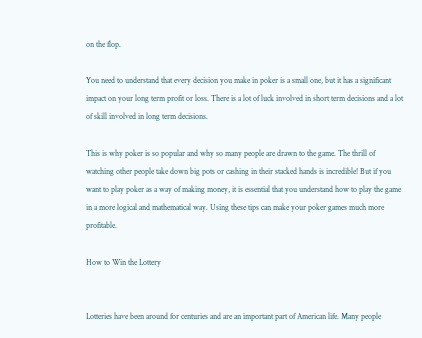on the flop.

You need to understand that every decision you make in poker is a small one, but it has a significant impact on your long term profit or loss. There is a lot of luck involved in short term decisions and a lot of skill involved in long term decisions.

This is why poker is so popular and why so many people are drawn to the game. The thrill of watching other people take down big pots or cashing in their stacked hands is incredible! But if you want to play poker as a way of making money, it is essential that you understand how to play the game in a more logical and mathematical way. Using these tips can make your poker games much more profitable.

How to Win the Lottery


Lotteries have been around for centuries and are an important part of American life. Many people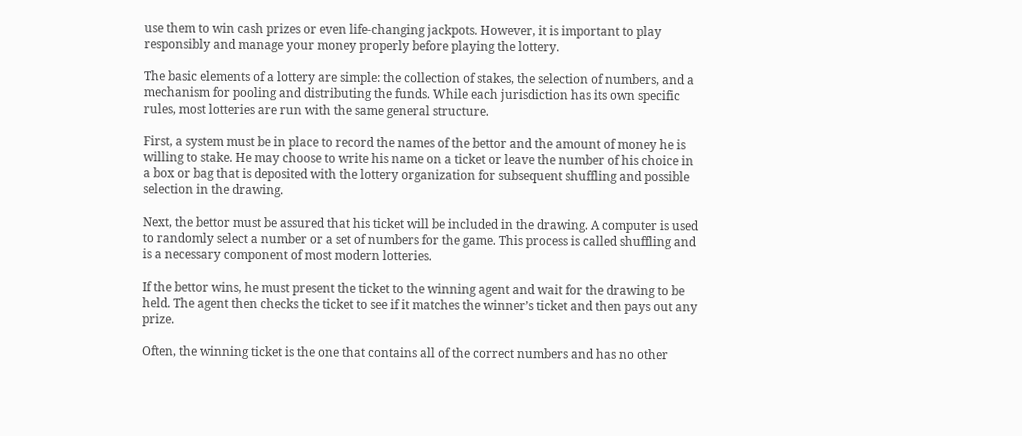use them to win cash prizes or even life-changing jackpots. However, it is important to play responsibly and manage your money properly before playing the lottery.

The basic elements of a lottery are simple: the collection of stakes, the selection of numbers, and a mechanism for pooling and distributing the funds. While each jurisdiction has its own specific rules, most lotteries are run with the same general structure.

First, a system must be in place to record the names of the bettor and the amount of money he is willing to stake. He may choose to write his name on a ticket or leave the number of his choice in a box or bag that is deposited with the lottery organization for subsequent shuffling and possible selection in the drawing.

Next, the bettor must be assured that his ticket will be included in the drawing. A computer is used to randomly select a number or a set of numbers for the game. This process is called shuffling and is a necessary component of most modern lotteries.

If the bettor wins, he must present the ticket to the winning agent and wait for the drawing to be held. The agent then checks the ticket to see if it matches the winner’s ticket and then pays out any prize.

Often, the winning ticket is the one that contains all of the correct numbers and has no other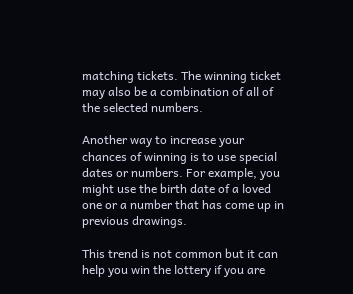matching tickets. The winning ticket may also be a combination of all of the selected numbers.

Another way to increase your chances of winning is to use special dates or numbers. For example, you might use the birth date of a loved one or a number that has come up in previous drawings.

This trend is not common but it can help you win the lottery if you are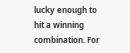lucky enough to hit a winning combination. For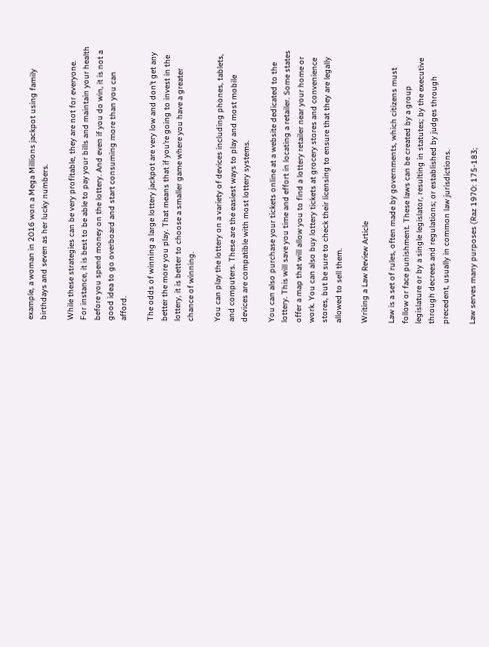example, a woman in 2016 won a Mega Millions jackpot using family birthdays and seven as her lucky numbers.

While these strategies can be very profitable, they are not for everyone. For instance, it is best to be able to pay your bills and maintain your health before you spend money on the lottery. And even if you do win, it is not a good idea to go overboard and start consuming more than you can afford.

The odds of winning a large lottery jackpot are very low and don’t get any better the more you play. That means that if you’re going to invest in the lottery, it is better to choose a smaller game where you have a greater chance of winning.

You can play the lottery on a variety of devices including phones, tablets, and computers. These are the easiest ways to play and most mobile devices are compatible with most lottery systems.

You can also purchase your tickets online at a website dedicated to the lottery. This will save you time and effort in locating a retailer. Some states offer a map that will allow you to find a lottery retailer near your home or work. You can also buy lottery tickets at grocery stores and convenience stores, but be sure to check their licensing to ensure that they are legally allowed to sell them.

Writing a Law Review Article

Law is a set of rules, often made by governments, which citizens must follow or face punishment. These laws can be created by a group legislature or by a single legislator, resulting in statutes; by the executive through decrees and regulations; or established by judges through precedent, usually in common law jurisdictions.

Law serves many purposes (Raz 1970: 175-183;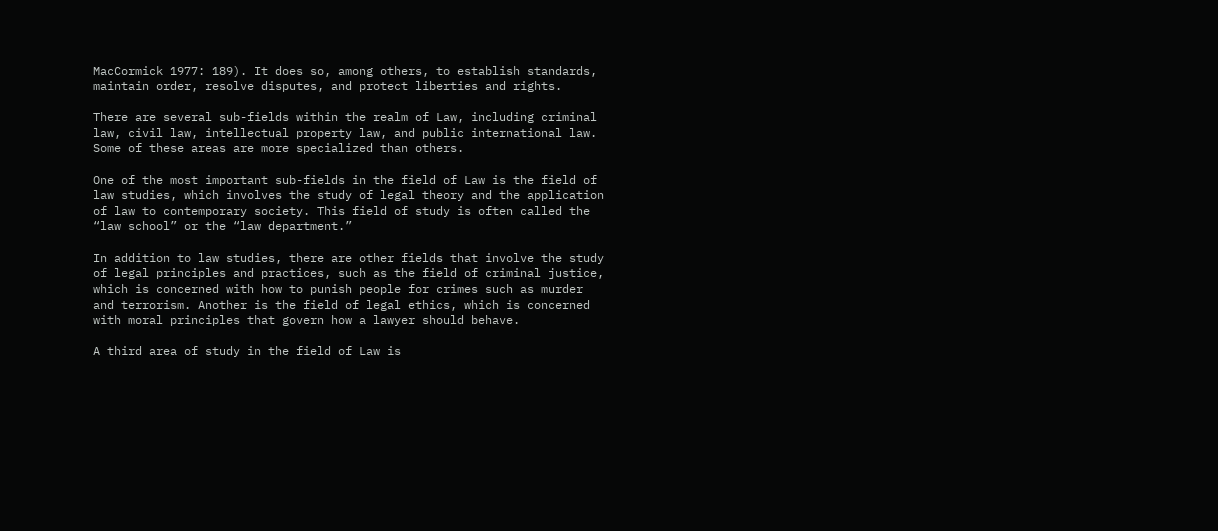MacCormick 1977: 189). It does so, among others, to establish standards, maintain order, resolve disputes, and protect liberties and rights.

There are several sub-fields within the realm of Law, including criminal law, civil law, intellectual property law, and public international law. Some of these areas are more specialized than others.

One of the most important sub-fields in the field of Law is the field of law studies, which involves the study of legal theory and the application of law to contemporary society. This field of study is often called the “law school” or the “law department.”

In addition to law studies, there are other fields that involve the study of legal principles and practices, such as the field of criminal justice, which is concerned with how to punish people for crimes such as murder and terrorism. Another is the field of legal ethics, which is concerned with moral principles that govern how a lawyer should behave.

A third area of study in the field of Law is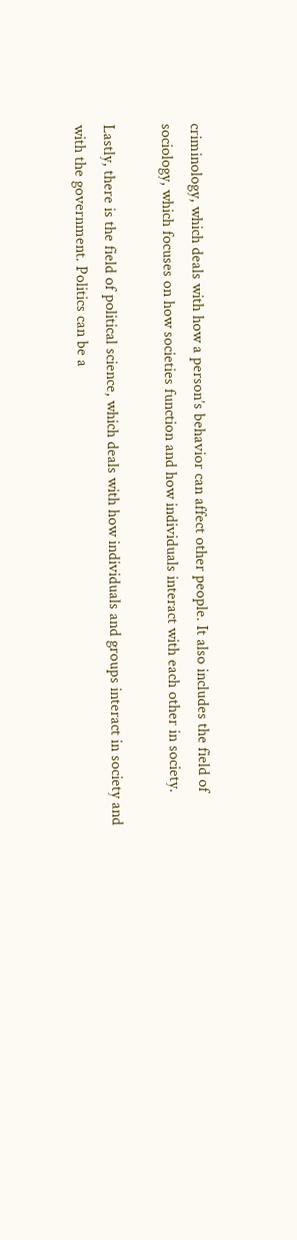criminology, which deals with how a person’s behavior can affect other people. It also includes the field of sociology, which focuses on how societies function and how individuals interact with each other in society.

Lastly, there is the field of political science, which deals with how individuals and groups interact in society and with the government. Politics can be a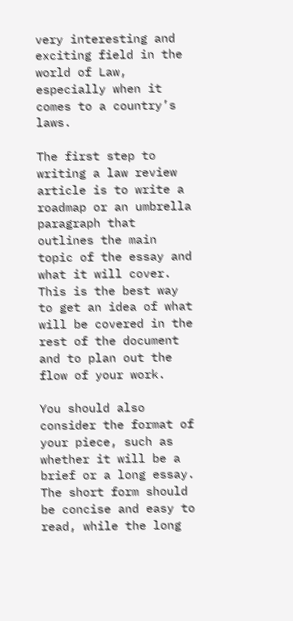very interesting and exciting field in the world of Law, especially when it comes to a country’s laws.

The first step to writing a law review article is to write a roadmap or an umbrella paragraph that outlines the main topic of the essay and what it will cover. This is the best way to get an idea of what will be covered in the rest of the document and to plan out the flow of your work.

You should also consider the format of your piece, such as whether it will be a brief or a long essay. The short form should be concise and easy to read, while the long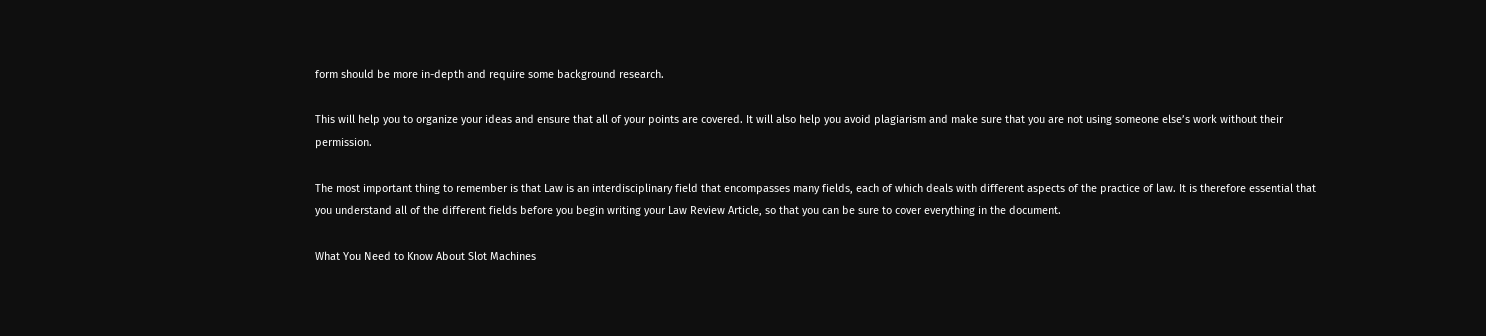form should be more in-depth and require some background research.

This will help you to organize your ideas and ensure that all of your points are covered. It will also help you avoid plagiarism and make sure that you are not using someone else’s work without their permission.

The most important thing to remember is that Law is an interdisciplinary field that encompasses many fields, each of which deals with different aspects of the practice of law. It is therefore essential that you understand all of the different fields before you begin writing your Law Review Article, so that you can be sure to cover everything in the document.

What You Need to Know About Slot Machines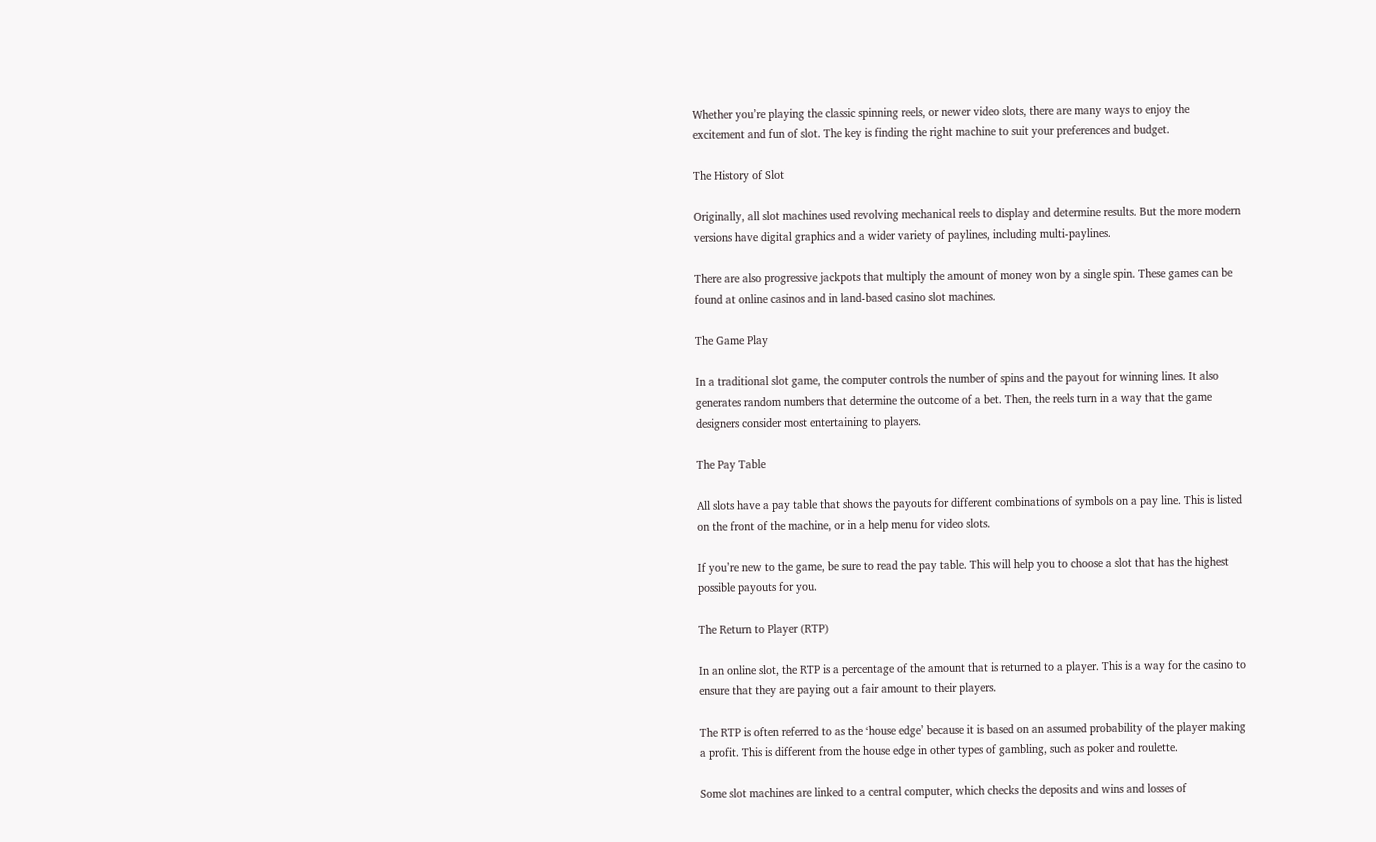Whether you’re playing the classic spinning reels, or newer video slots, there are many ways to enjoy the excitement and fun of slot. The key is finding the right machine to suit your preferences and budget.

The History of Slot

Originally, all slot machines used revolving mechanical reels to display and determine results. But the more modern versions have digital graphics and a wider variety of paylines, including multi-paylines.

There are also progressive jackpots that multiply the amount of money won by a single spin. These games can be found at online casinos and in land-based casino slot machines.

The Game Play

In a traditional slot game, the computer controls the number of spins and the payout for winning lines. It also generates random numbers that determine the outcome of a bet. Then, the reels turn in a way that the game designers consider most entertaining to players.

The Pay Table

All slots have a pay table that shows the payouts for different combinations of symbols on a pay line. This is listed on the front of the machine, or in a help menu for video slots.

If you’re new to the game, be sure to read the pay table. This will help you to choose a slot that has the highest possible payouts for you.

The Return to Player (RTP)

In an online slot, the RTP is a percentage of the amount that is returned to a player. This is a way for the casino to ensure that they are paying out a fair amount to their players.

The RTP is often referred to as the ‘house edge’ because it is based on an assumed probability of the player making a profit. This is different from the house edge in other types of gambling, such as poker and roulette.

Some slot machines are linked to a central computer, which checks the deposits and wins and losses of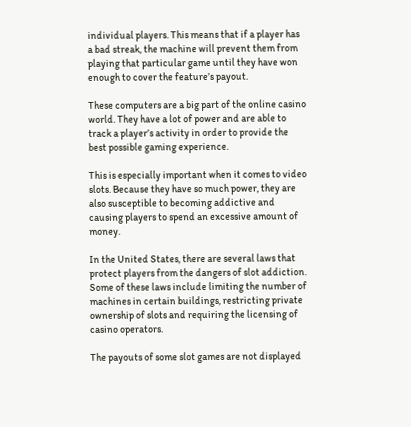individual players. This means that if a player has a bad streak, the machine will prevent them from playing that particular game until they have won enough to cover the feature’s payout.

These computers are a big part of the online casino world. They have a lot of power and are able to track a player’s activity in order to provide the best possible gaming experience.

This is especially important when it comes to video slots. Because they have so much power, they are also susceptible to becoming addictive and causing players to spend an excessive amount of money.

In the United States, there are several laws that protect players from the dangers of slot addiction. Some of these laws include limiting the number of machines in certain buildings, restricting private ownership of slots and requiring the licensing of casino operators.

The payouts of some slot games are not displayed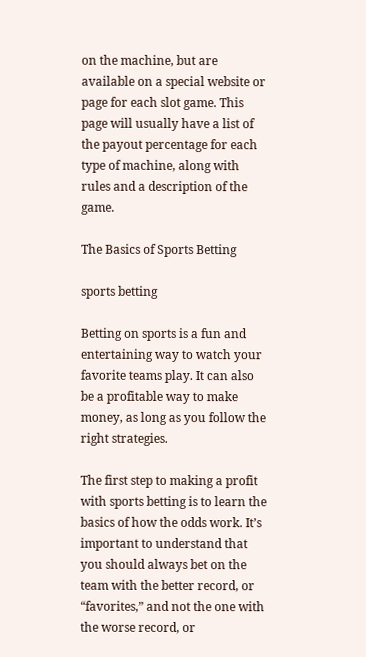on the machine, but are available on a special website or page for each slot game. This page will usually have a list of the payout percentage for each type of machine, along with rules and a description of the game.

The Basics of Sports Betting

sports betting

Betting on sports is a fun and entertaining way to watch your favorite teams play. It can also be a profitable way to make money, as long as you follow the right strategies.

The first step to making a profit with sports betting is to learn the basics of how the odds work. It’s important to understand that you should always bet on the team with the better record, or “favorites,” and not the one with the worse record, or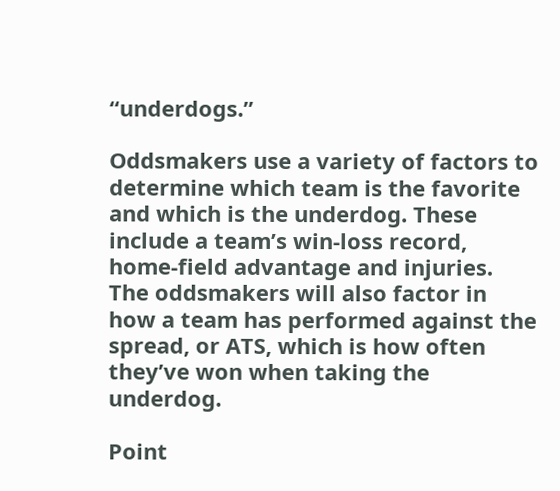“underdogs.”

Oddsmakers use a variety of factors to determine which team is the favorite and which is the underdog. These include a team’s win-loss record, home-field advantage and injuries. The oddsmakers will also factor in how a team has performed against the spread, or ATS, which is how often they’ve won when taking the underdog.

Point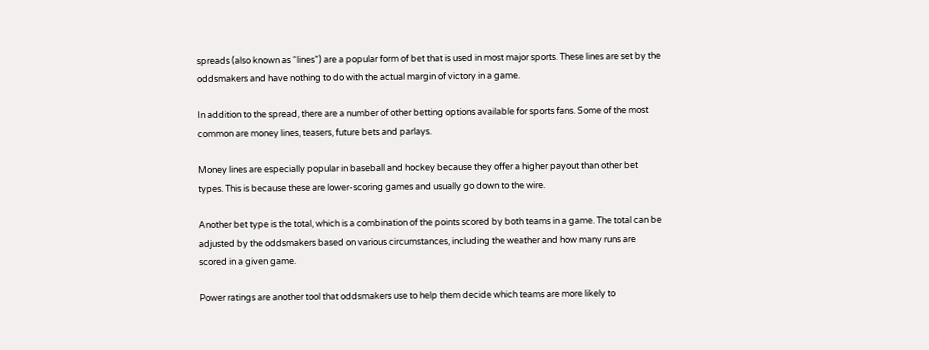spreads (also known as “lines”) are a popular form of bet that is used in most major sports. These lines are set by the oddsmakers and have nothing to do with the actual margin of victory in a game.

In addition to the spread, there are a number of other betting options available for sports fans. Some of the most common are money lines, teasers, future bets and parlays.

Money lines are especially popular in baseball and hockey because they offer a higher payout than other bet types. This is because these are lower-scoring games and usually go down to the wire.

Another bet type is the total, which is a combination of the points scored by both teams in a game. The total can be adjusted by the oddsmakers based on various circumstances, including the weather and how many runs are scored in a given game.

Power ratings are another tool that oddsmakers use to help them decide which teams are more likely to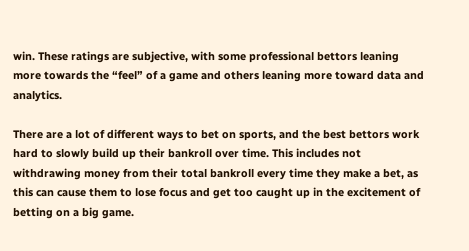win. These ratings are subjective, with some professional bettors leaning more towards the “feel” of a game and others leaning more toward data and analytics.

There are a lot of different ways to bet on sports, and the best bettors work hard to slowly build up their bankroll over time. This includes not withdrawing money from their total bankroll every time they make a bet, as this can cause them to lose focus and get too caught up in the excitement of betting on a big game.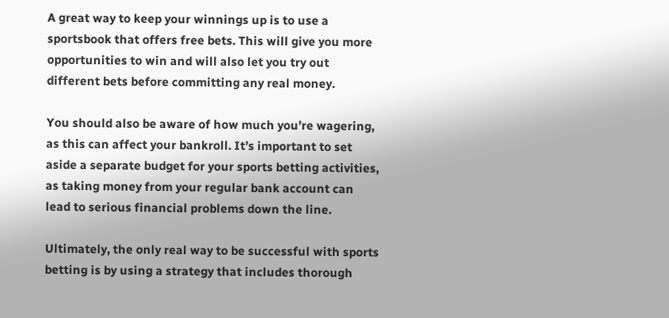A great way to keep your winnings up is to use a sportsbook that offers free bets. This will give you more opportunities to win and will also let you try out different bets before committing any real money.

You should also be aware of how much you’re wagering, as this can affect your bankroll. It’s important to set aside a separate budget for your sports betting activities, as taking money from your regular bank account can lead to serious financial problems down the line.

Ultimately, the only real way to be successful with sports betting is by using a strategy that includes thorough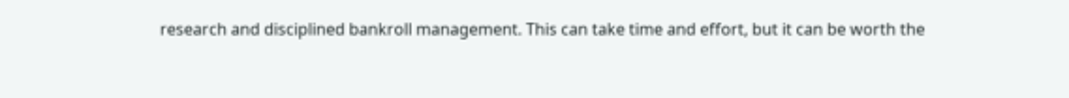research and disciplined bankroll management. This can take time and effort, but it can be worth the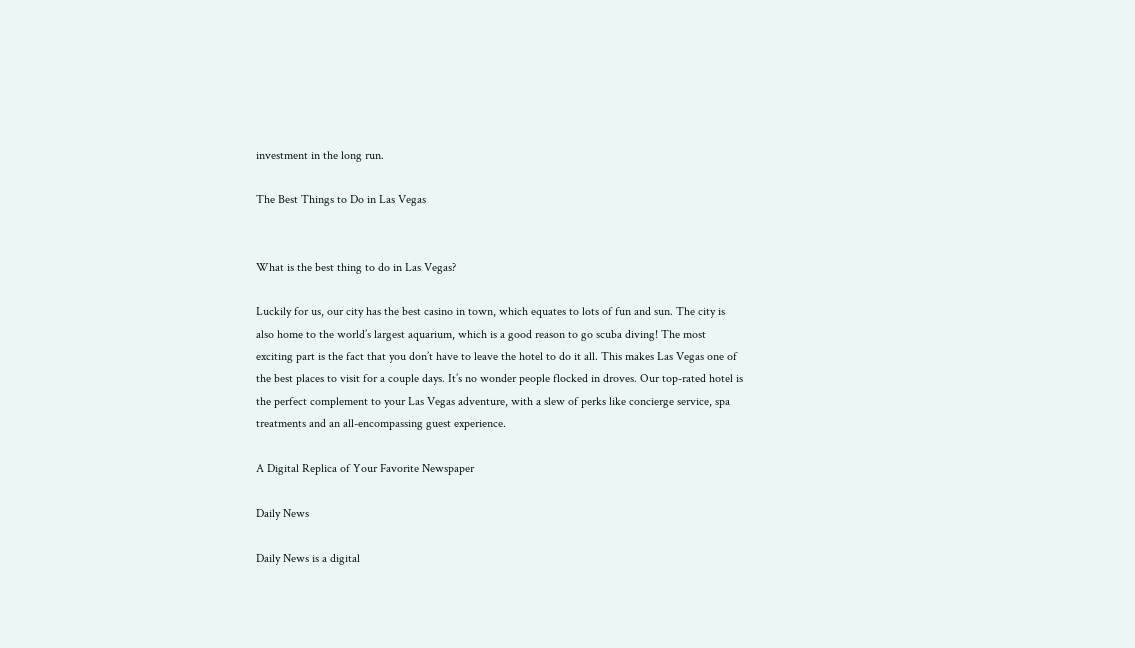investment in the long run.

The Best Things to Do in Las Vegas


What is the best thing to do in Las Vegas?

Luckily for us, our city has the best casino in town, which equates to lots of fun and sun. The city is also home to the world’s largest aquarium, which is a good reason to go scuba diving! The most exciting part is the fact that you don’t have to leave the hotel to do it all. This makes Las Vegas one of the best places to visit for a couple days. It’s no wonder people flocked in droves. Our top-rated hotel is the perfect complement to your Las Vegas adventure, with a slew of perks like concierge service, spa treatments and an all-encompassing guest experience.

A Digital Replica of Your Favorite Newspaper

Daily News

Daily News is a digital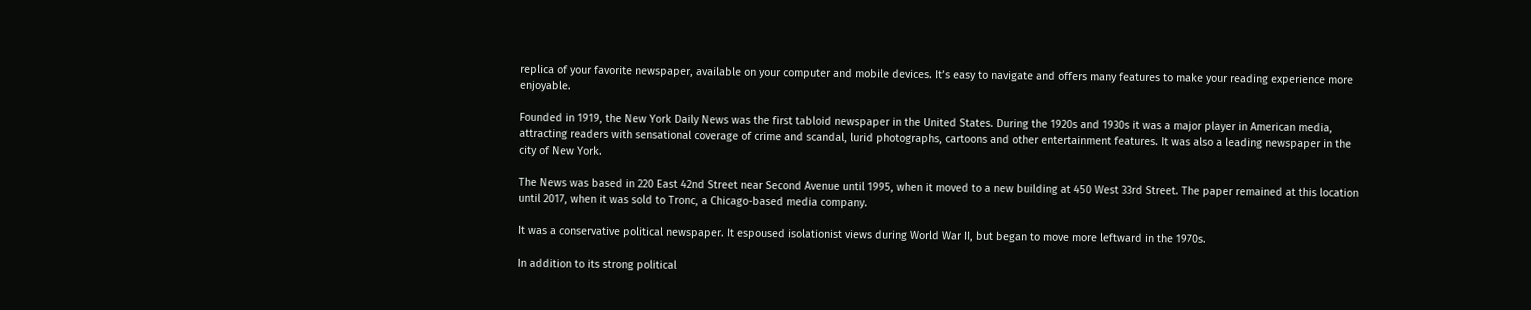replica of your favorite newspaper, available on your computer and mobile devices. It’s easy to navigate and offers many features to make your reading experience more enjoyable.

Founded in 1919, the New York Daily News was the first tabloid newspaper in the United States. During the 1920s and 1930s it was a major player in American media, attracting readers with sensational coverage of crime and scandal, lurid photographs, cartoons and other entertainment features. It was also a leading newspaper in the city of New York.

The News was based in 220 East 42nd Street near Second Avenue until 1995, when it moved to a new building at 450 West 33rd Street. The paper remained at this location until 2017, when it was sold to Tronc, a Chicago-based media company.

It was a conservative political newspaper. It espoused isolationist views during World War II, but began to move more leftward in the 1970s.

In addition to its strong political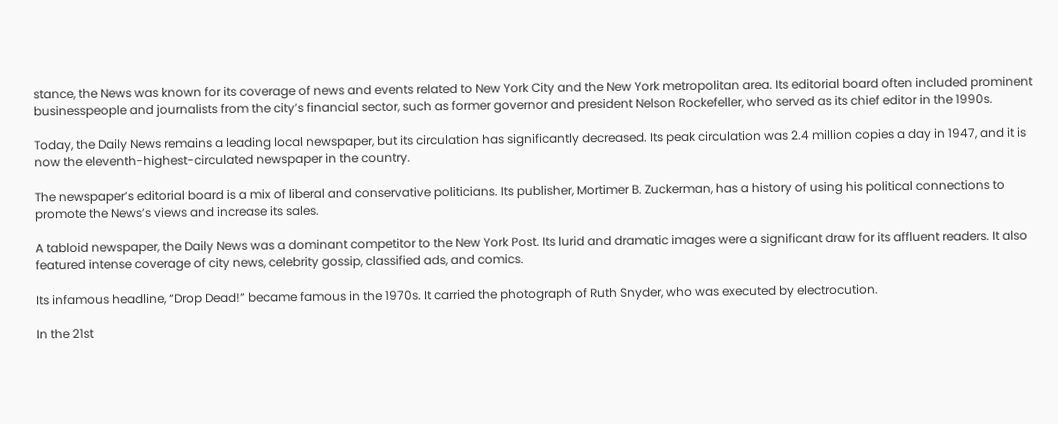stance, the News was known for its coverage of news and events related to New York City and the New York metropolitan area. Its editorial board often included prominent businesspeople and journalists from the city’s financial sector, such as former governor and president Nelson Rockefeller, who served as its chief editor in the 1990s.

Today, the Daily News remains a leading local newspaper, but its circulation has significantly decreased. Its peak circulation was 2.4 million copies a day in 1947, and it is now the eleventh-highest-circulated newspaper in the country.

The newspaper’s editorial board is a mix of liberal and conservative politicians. Its publisher, Mortimer B. Zuckerman, has a history of using his political connections to promote the News’s views and increase its sales.

A tabloid newspaper, the Daily News was a dominant competitor to the New York Post. Its lurid and dramatic images were a significant draw for its affluent readers. It also featured intense coverage of city news, celebrity gossip, classified ads, and comics.

Its infamous headline, “Drop Dead!” became famous in the 1970s. It carried the photograph of Ruth Snyder, who was executed by electrocution.

In the 21st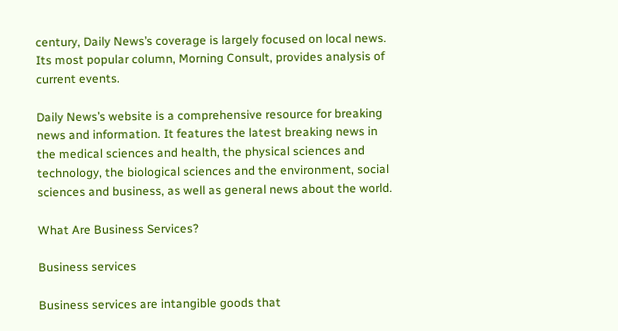century, Daily News’s coverage is largely focused on local news. Its most popular column, Morning Consult, provides analysis of current events.

Daily News’s website is a comprehensive resource for breaking news and information. It features the latest breaking news in the medical sciences and health, the physical sciences and technology, the biological sciences and the environment, social sciences and business, as well as general news about the world.

What Are Business Services?

Business services

Business services are intangible goods that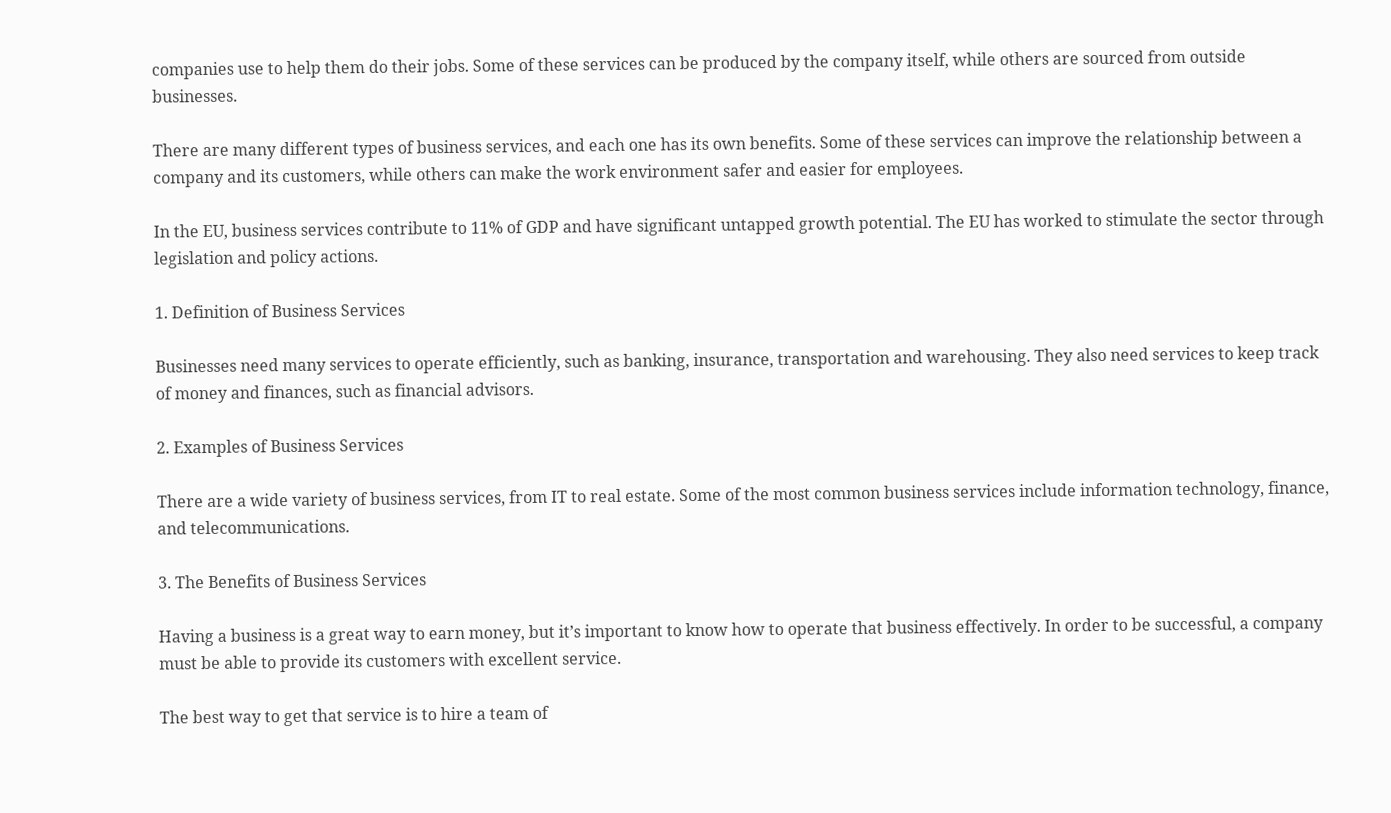companies use to help them do their jobs. Some of these services can be produced by the company itself, while others are sourced from outside businesses.

There are many different types of business services, and each one has its own benefits. Some of these services can improve the relationship between a company and its customers, while others can make the work environment safer and easier for employees.

In the EU, business services contribute to 11% of GDP and have significant untapped growth potential. The EU has worked to stimulate the sector through legislation and policy actions.

1. Definition of Business Services

Businesses need many services to operate efficiently, such as banking, insurance, transportation and warehousing. They also need services to keep track of money and finances, such as financial advisors.

2. Examples of Business Services

There are a wide variety of business services, from IT to real estate. Some of the most common business services include information technology, finance, and telecommunications.

3. The Benefits of Business Services

Having a business is a great way to earn money, but it’s important to know how to operate that business effectively. In order to be successful, a company must be able to provide its customers with excellent service.

The best way to get that service is to hire a team of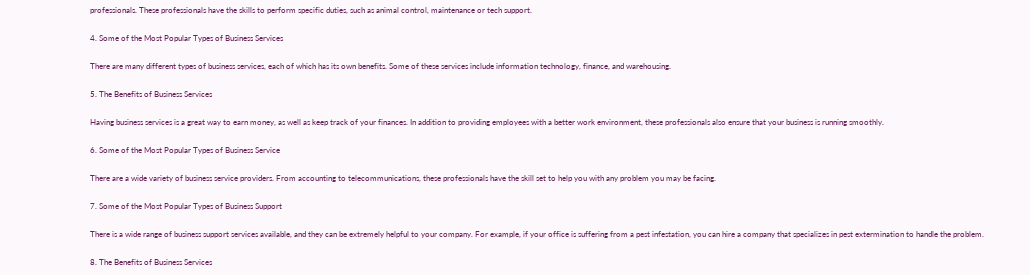professionals. These professionals have the skills to perform specific duties, such as animal control, maintenance or tech support.

4. Some of the Most Popular Types of Business Services

There are many different types of business services, each of which has its own benefits. Some of these services include information technology, finance, and warehousing.

5. The Benefits of Business Services

Having business services is a great way to earn money, as well as keep track of your finances. In addition to providing employees with a better work environment, these professionals also ensure that your business is running smoothly.

6. Some of the Most Popular Types of Business Service

There are a wide variety of business service providers. From accounting to telecommunications, these professionals have the skill set to help you with any problem you may be facing.

7. Some of the Most Popular Types of Business Support

There is a wide range of business support services available, and they can be extremely helpful to your company. For example, if your office is suffering from a pest infestation, you can hire a company that specializes in pest extermination to handle the problem.

8. The Benefits of Business Services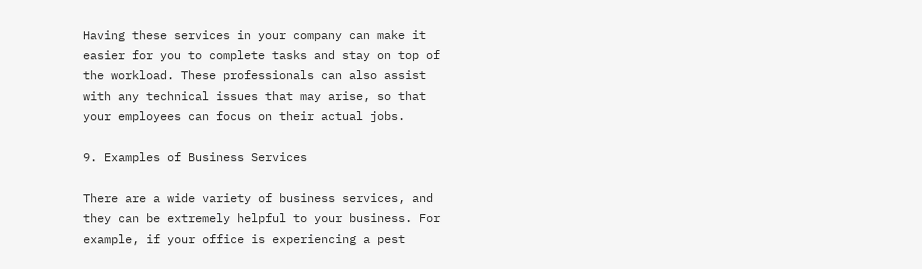Having these services in your company can make it easier for you to complete tasks and stay on top of the workload. These professionals can also assist with any technical issues that may arise, so that your employees can focus on their actual jobs.

9. Examples of Business Services

There are a wide variety of business services, and they can be extremely helpful to your business. For example, if your office is experiencing a pest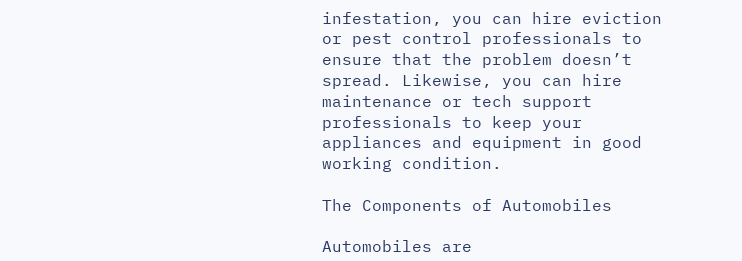infestation, you can hire eviction or pest control professionals to ensure that the problem doesn’t spread. Likewise, you can hire maintenance or tech support professionals to keep your appliances and equipment in good working condition.

The Components of Automobiles

Automobiles are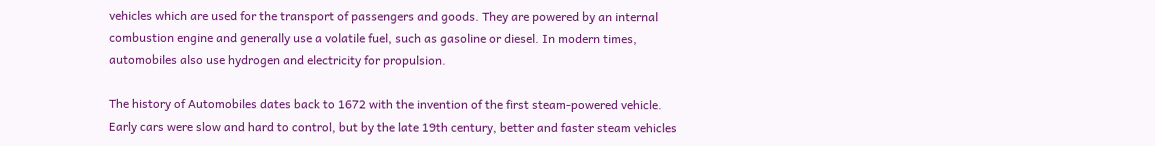vehicles which are used for the transport of passengers and goods. They are powered by an internal combustion engine and generally use a volatile fuel, such as gasoline or diesel. In modern times, automobiles also use hydrogen and electricity for propulsion.

The history of Automobiles dates back to 1672 with the invention of the first steam-powered vehicle. Early cars were slow and hard to control, but by the late 19th century, better and faster steam vehicles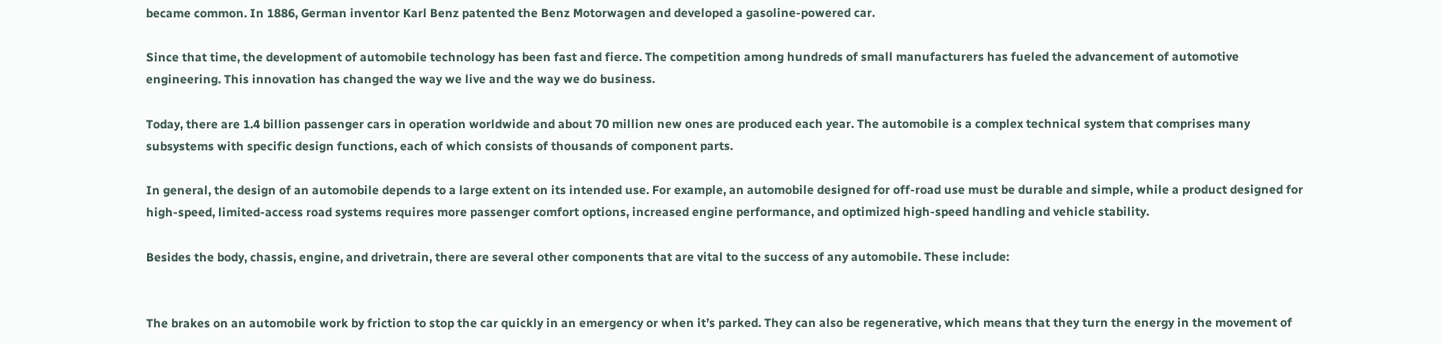became common. In 1886, German inventor Karl Benz patented the Benz Motorwagen and developed a gasoline-powered car.

Since that time, the development of automobile technology has been fast and fierce. The competition among hundreds of small manufacturers has fueled the advancement of automotive engineering. This innovation has changed the way we live and the way we do business.

Today, there are 1.4 billion passenger cars in operation worldwide and about 70 million new ones are produced each year. The automobile is a complex technical system that comprises many subsystems with specific design functions, each of which consists of thousands of component parts.

In general, the design of an automobile depends to a large extent on its intended use. For example, an automobile designed for off-road use must be durable and simple, while a product designed for high-speed, limited-access road systems requires more passenger comfort options, increased engine performance, and optimized high-speed handling and vehicle stability.

Besides the body, chassis, engine, and drivetrain, there are several other components that are vital to the success of any automobile. These include:


The brakes on an automobile work by friction to stop the car quickly in an emergency or when it’s parked. They can also be regenerative, which means that they turn the energy in the movement of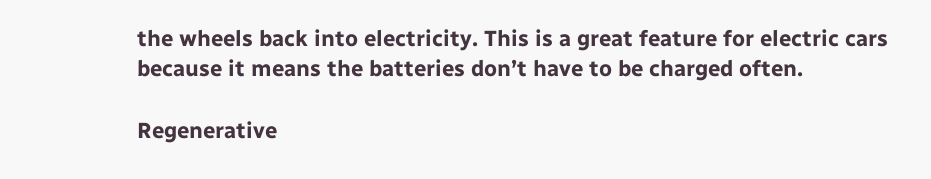the wheels back into electricity. This is a great feature for electric cars because it means the batteries don’t have to be charged often.

Regenerative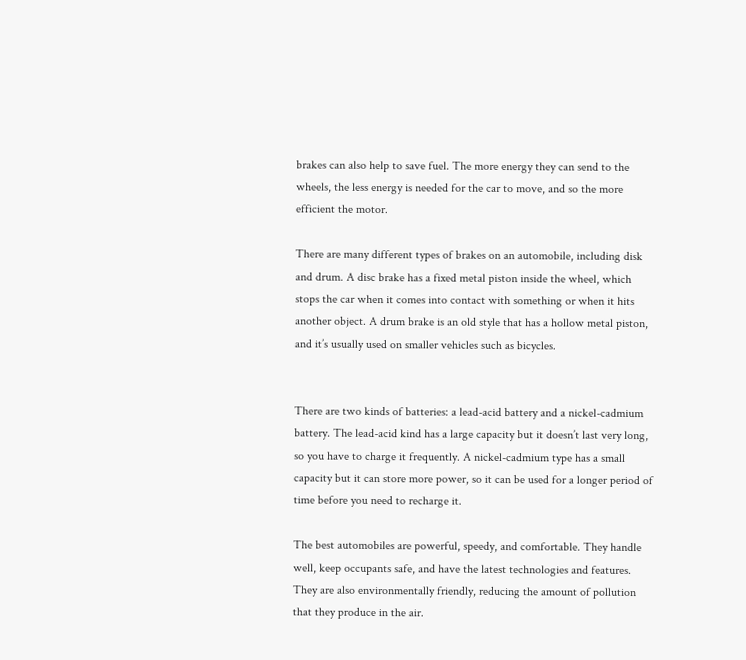brakes can also help to save fuel. The more energy they can send to the wheels, the less energy is needed for the car to move, and so the more efficient the motor.

There are many different types of brakes on an automobile, including disk and drum. A disc brake has a fixed metal piston inside the wheel, which stops the car when it comes into contact with something or when it hits another object. A drum brake is an old style that has a hollow metal piston, and it’s usually used on smaller vehicles such as bicycles.


There are two kinds of batteries: a lead-acid battery and a nickel-cadmium battery. The lead-acid kind has a large capacity but it doesn’t last very long, so you have to charge it frequently. A nickel-cadmium type has a small capacity but it can store more power, so it can be used for a longer period of time before you need to recharge it.

The best automobiles are powerful, speedy, and comfortable. They handle well, keep occupants safe, and have the latest technologies and features. They are also environmentally friendly, reducing the amount of pollution that they produce in the air.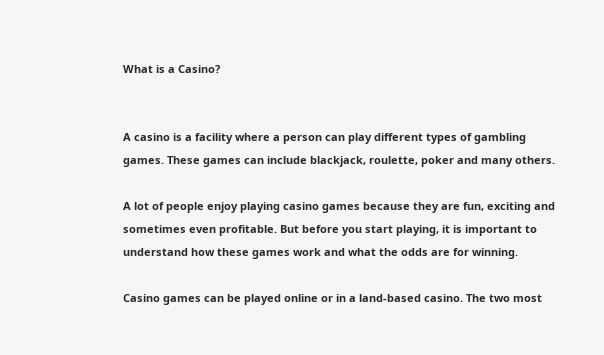What is a Casino?


A casino is a facility where a person can play different types of gambling games. These games can include blackjack, roulette, poker and many others.

A lot of people enjoy playing casino games because they are fun, exciting and sometimes even profitable. But before you start playing, it is important to understand how these games work and what the odds are for winning.

Casino games can be played online or in a land-based casino. The two most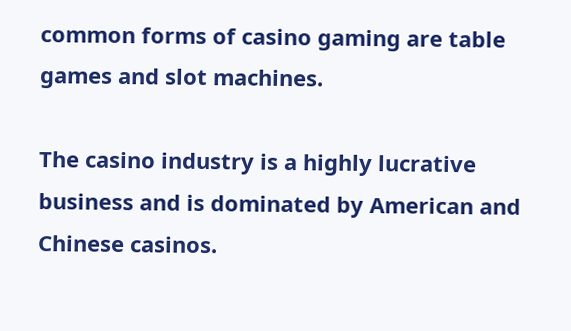common forms of casino gaming are table games and slot machines.

The casino industry is a highly lucrative business and is dominated by American and Chinese casinos.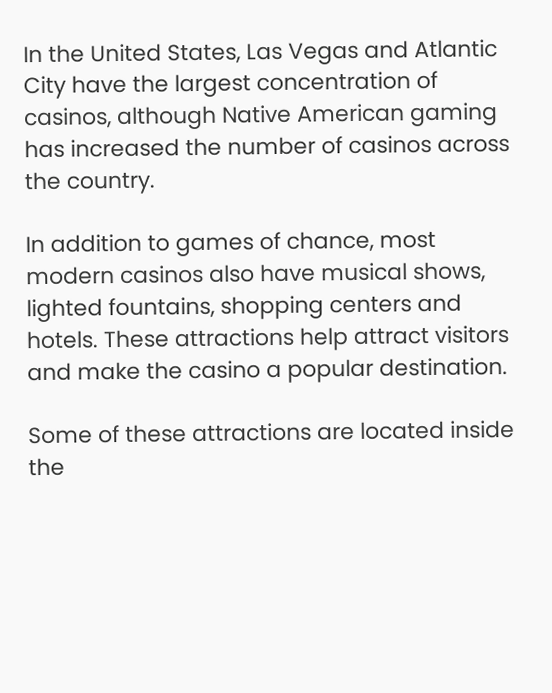In the United States, Las Vegas and Atlantic City have the largest concentration of casinos, although Native American gaming has increased the number of casinos across the country.

In addition to games of chance, most modern casinos also have musical shows, lighted fountains, shopping centers and hotels. These attractions help attract visitors and make the casino a popular destination.

Some of these attractions are located inside the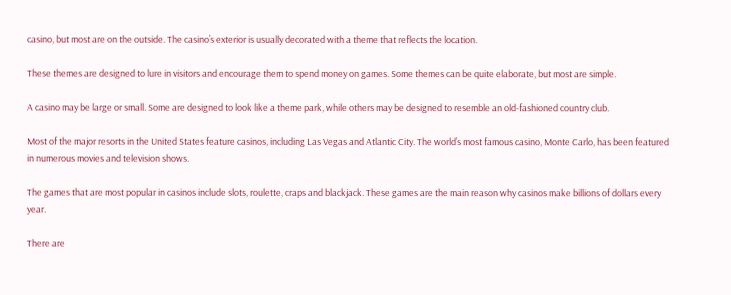casino, but most are on the outside. The casino’s exterior is usually decorated with a theme that reflects the location.

These themes are designed to lure in visitors and encourage them to spend money on games. Some themes can be quite elaborate, but most are simple.

A casino may be large or small. Some are designed to look like a theme park, while others may be designed to resemble an old-fashioned country club.

Most of the major resorts in the United States feature casinos, including Las Vegas and Atlantic City. The world’s most famous casino, Monte Carlo, has been featured in numerous movies and television shows.

The games that are most popular in casinos include slots, roulette, craps and blackjack. These games are the main reason why casinos make billions of dollars every year.

There are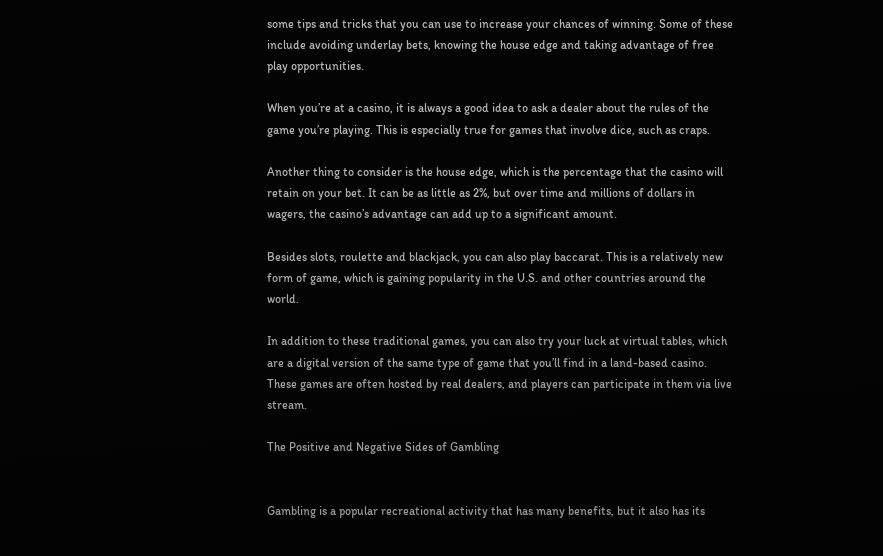some tips and tricks that you can use to increase your chances of winning. Some of these include avoiding underlay bets, knowing the house edge and taking advantage of free play opportunities.

When you’re at a casino, it is always a good idea to ask a dealer about the rules of the game you’re playing. This is especially true for games that involve dice, such as craps.

Another thing to consider is the house edge, which is the percentage that the casino will retain on your bet. It can be as little as 2%, but over time and millions of dollars in wagers, the casino’s advantage can add up to a significant amount.

Besides slots, roulette and blackjack, you can also play baccarat. This is a relatively new form of game, which is gaining popularity in the U.S. and other countries around the world.

In addition to these traditional games, you can also try your luck at virtual tables, which are a digital version of the same type of game that you’ll find in a land-based casino. These games are often hosted by real dealers, and players can participate in them via live stream.

The Positive and Negative Sides of Gambling


Gambling is a popular recreational activity that has many benefits, but it also has its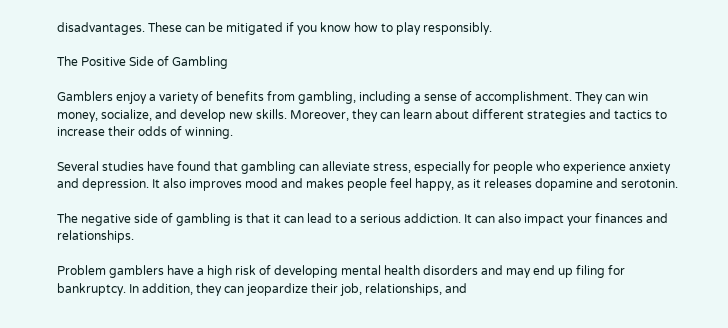disadvantages. These can be mitigated if you know how to play responsibly.

The Positive Side of Gambling

Gamblers enjoy a variety of benefits from gambling, including a sense of accomplishment. They can win money, socialize, and develop new skills. Moreover, they can learn about different strategies and tactics to increase their odds of winning.

Several studies have found that gambling can alleviate stress, especially for people who experience anxiety and depression. It also improves mood and makes people feel happy, as it releases dopamine and serotonin.

The negative side of gambling is that it can lead to a serious addiction. It can also impact your finances and relationships.

Problem gamblers have a high risk of developing mental health disorders and may end up filing for bankruptcy. In addition, they can jeopardize their job, relationships, and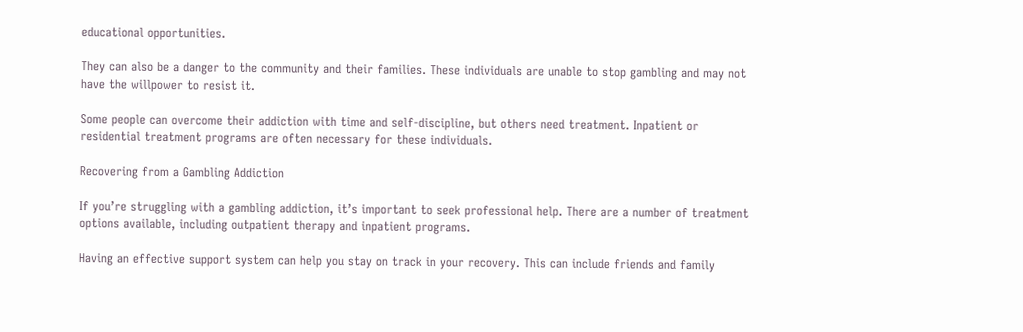educational opportunities.

They can also be a danger to the community and their families. These individuals are unable to stop gambling and may not have the willpower to resist it.

Some people can overcome their addiction with time and self-discipline, but others need treatment. Inpatient or residential treatment programs are often necessary for these individuals.

Recovering from a Gambling Addiction

If you’re struggling with a gambling addiction, it’s important to seek professional help. There are a number of treatment options available, including outpatient therapy and inpatient programs.

Having an effective support system can help you stay on track in your recovery. This can include friends and family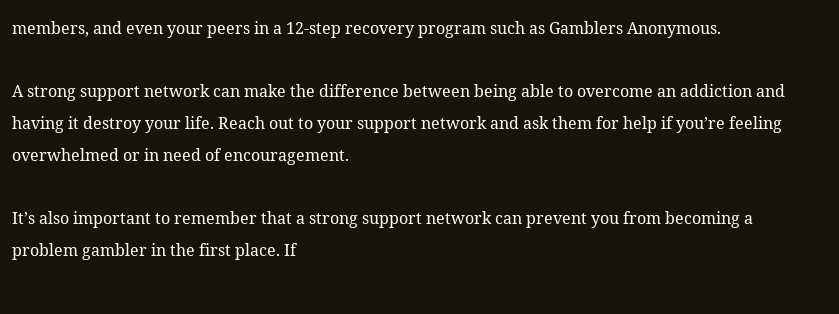members, and even your peers in a 12-step recovery program such as Gamblers Anonymous.

A strong support network can make the difference between being able to overcome an addiction and having it destroy your life. Reach out to your support network and ask them for help if you’re feeling overwhelmed or in need of encouragement.

It’s also important to remember that a strong support network can prevent you from becoming a problem gambler in the first place. If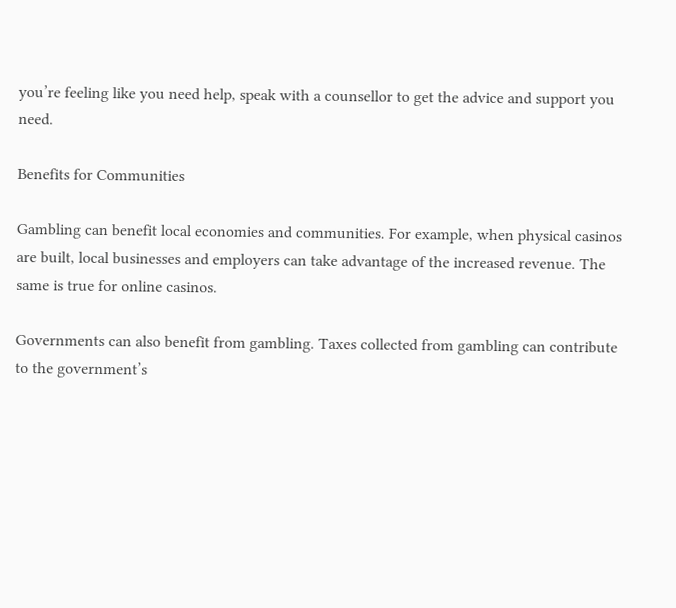you’re feeling like you need help, speak with a counsellor to get the advice and support you need.

Benefits for Communities

Gambling can benefit local economies and communities. For example, when physical casinos are built, local businesses and employers can take advantage of the increased revenue. The same is true for online casinos.

Governments can also benefit from gambling. Taxes collected from gambling can contribute to the government’s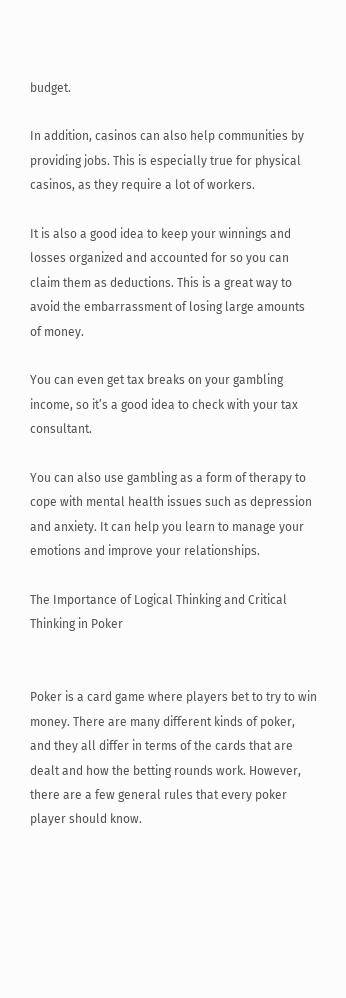budget.

In addition, casinos can also help communities by providing jobs. This is especially true for physical casinos, as they require a lot of workers.

It is also a good idea to keep your winnings and losses organized and accounted for so you can claim them as deductions. This is a great way to avoid the embarrassment of losing large amounts of money.

You can even get tax breaks on your gambling income, so it’s a good idea to check with your tax consultant.

You can also use gambling as a form of therapy to cope with mental health issues such as depression and anxiety. It can help you learn to manage your emotions and improve your relationships.

The Importance of Logical Thinking and Critical Thinking in Poker


Poker is a card game where players bet to try to win money. There are many different kinds of poker, and they all differ in terms of the cards that are dealt and how the betting rounds work. However, there are a few general rules that every poker player should know.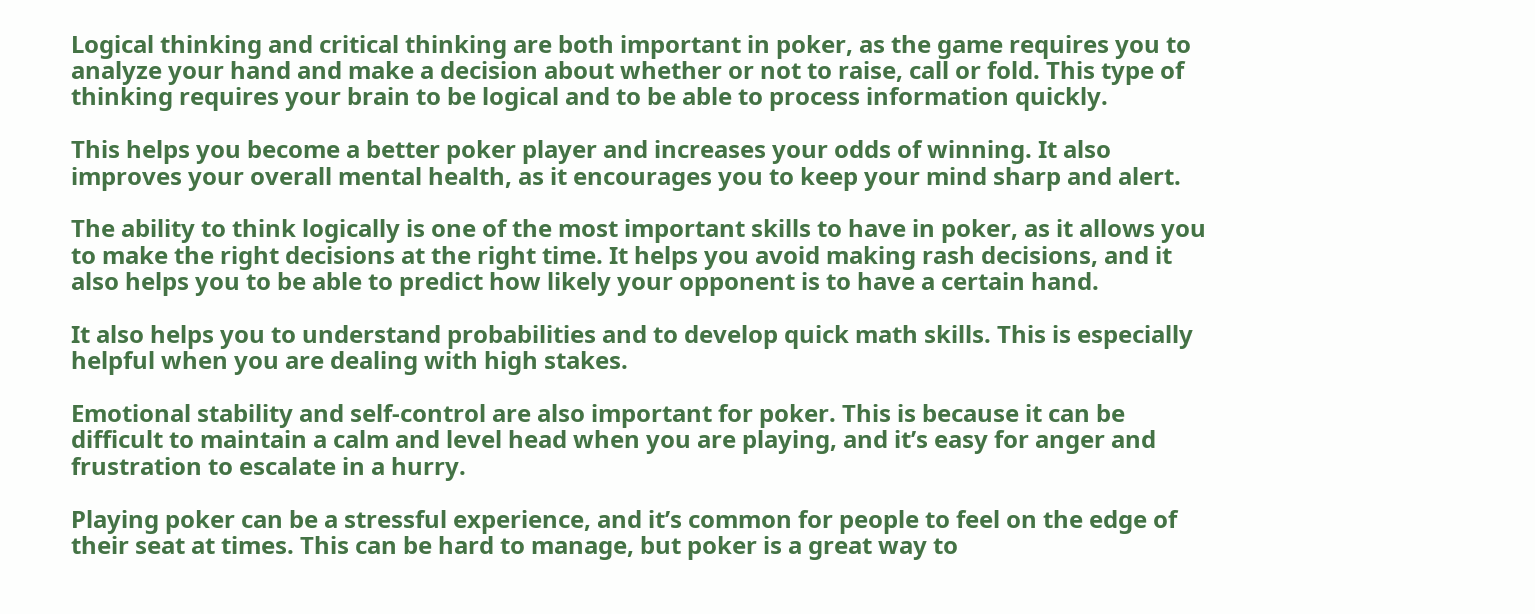Logical thinking and critical thinking are both important in poker, as the game requires you to analyze your hand and make a decision about whether or not to raise, call or fold. This type of thinking requires your brain to be logical and to be able to process information quickly.

This helps you become a better poker player and increases your odds of winning. It also improves your overall mental health, as it encourages you to keep your mind sharp and alert.

The ability to think logically is one of the most important skills to have in poker, as it allows you to make the right decisions at the right time. It helps you avoid making rash decisions, and it also helps you to be able to predict how likely your opponent is to have a certain hand.

It also helps you to understand probabilities and to develop quick math skills. This is especially helpful when you are dealing with high stakes.

Emotional stability and self-control are also important for poker. This is because it can be difficult to maintain a calm and level head when you are playing, and it’s easy for anger and frustration to escalate in a hurry.

Playing poker can be a stressful experience, and it’s common for people to feel on the edge of their seat at times. This can be hard to manage, but poker is a great way to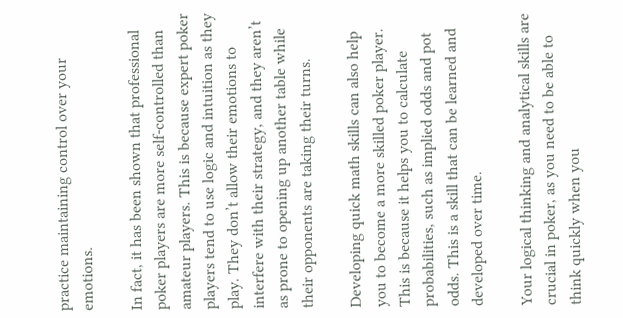practice maintaining control over your emotions.

In fact, it has been shown that professional poker players are more self-controlled than amateur players. This is because expert poker players tend to use logic and intuition as they play. They don’t allow their emotions to interfere with their strategy, and they aren’t as prone to opening up another table while their opponents are taking their turns.

Developing quick math skills can also help you to become a more skilled poker player. This is because it helps you to calculate probabilities, such as implied odds and pot odds. This is a skill that can be learned and developed over time.

Your logical thinking and analytical skills are crucial in poker, as you need to be able to think quickly when you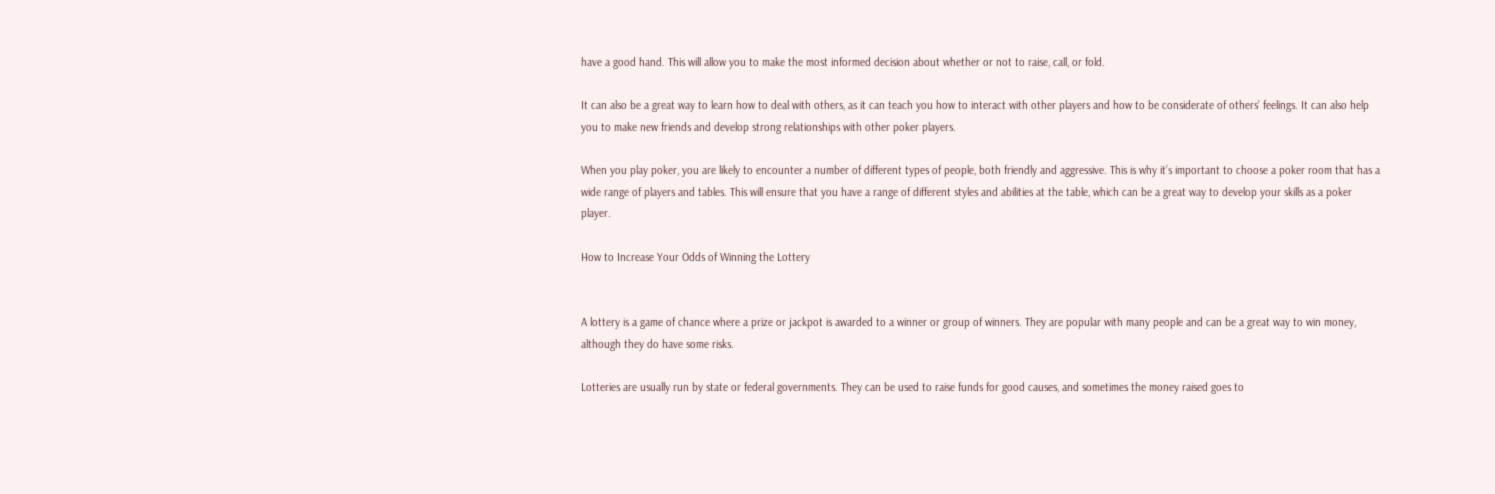have a good hand. This will allow you to make the most informed decision about whether or not to raise, call, or fold.

It can also be a great way to learn how to deal with others, as it can teach you how to interact with other players and how to be considerate of others’ feelings. It can also help you to make new friends and develop strong relationships with other poker players.

When you play poker, you are likely to encounter a number of different types of people, both friendly and aggressive. This is why it’s important to choose a poker room that has a wide range of players and tables. This will ensure that you have a range of different styles and abilities at the table, which can be a great way to develop your skills as a poker player.

How to Increase Your Odds of Winning the Lottery


A lottery is a game of chance where a prize or jackpot is awarded to a winner or group of winners. They are popular with many people and can be a great way to win money, although they do have some risks.

Lotteries are usually run by state or federal governments. They can be used to raise funds for good causes, and sometimes the money raised goes to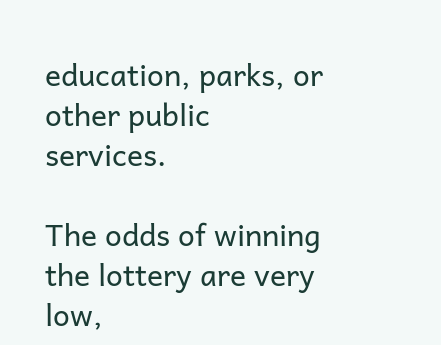education, parks, or other public services.

The odds of winning the lottery are very low,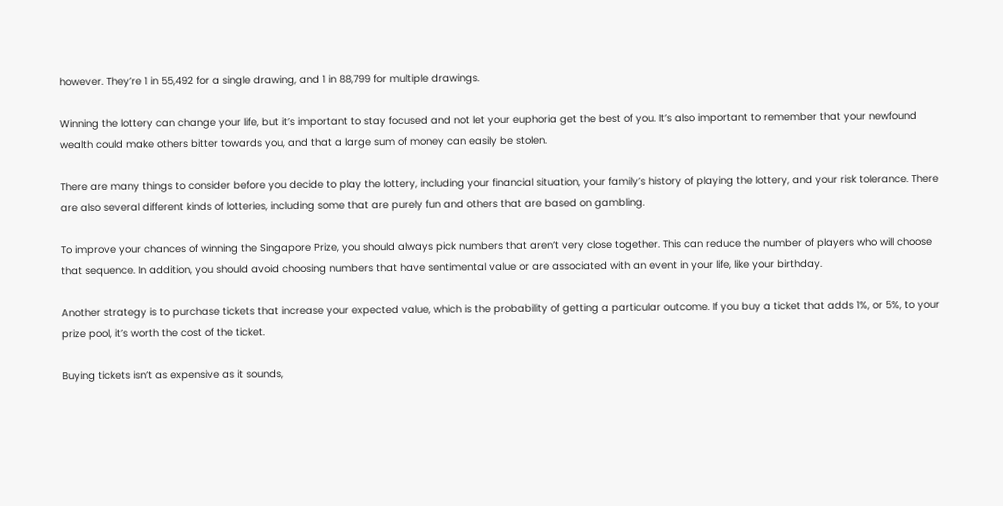however. They’re 1 in 55,492 for a single drawing, and 1 in 88,799 for multiple drawings.

Winning the lottery can change your life, but it’s important to stay focused and not let your euphoria get the best of you. It’s also important to remember that your newfound wealth could make others bitter towards you, and that a large sum of money can easily be stolen.

There are many things to consider before you decide to play the lottery, including your financial situation, your family’s history of playing the lottery, and your risk tolerance. There are also several different kinds of lotteries, including some that are purely fun and others that are based on gambling.

To improve your chances of winning the Singapore Prize, you should always pick numbers that aren’t very close together. This can reduce the number of players who will choose that sequence. In addition, you should avoid choosing numbers that have sentimental value or are associated with an event in your life, like your birthday.

Another strategy is to purchase tickets that increase your expected value, which is the probability of getting a particular outcome. If you buy a ticket that adds 1%, or 5%, to your prize pool, it’s worth the cost of the ticket.

Buying tickets isn’t as expensive as it sounds,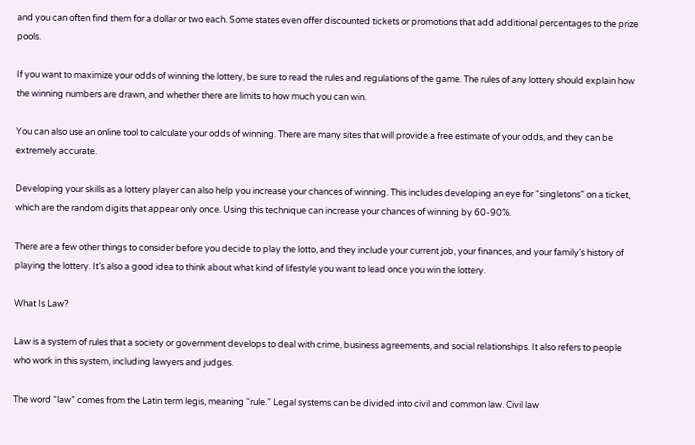and you can often find them for a dollar or two each. Some states even offer discounted tickets or promotions that add additional percentages to the prize pools.

If you want to maximize your odds of winning the lottery, be sure to read the rules and regulations of the game. The rules of any lottery should explain how the winning numbers are drawn, and whether there are limits to how much you can win.

You can also use an online tool to calculate your odds of winning. There are many sites that will provide a free estimate of your odds, and they can be extremely accurate.

Developing your skills as a lottery player can also help you increase your chances of winning. This includes developing an eye for “singletons” on a ticket, which are the random digits that appear only once. Using this technique can increase your chances of winning by 60-90%.

There are a few other things to consider before you decide to play the lotto, and they include your current job, your finances, and your family’s history of playing the lottery. It’s also a good idea to think about what kind of lifestyle you want to lead once you win the lottery.

What Is Law?

Law is a system of rules that a society or government develops to deal with crime, business agreements, and social relationships. It also refers to people who work in this system, including lawyers and judges.

The word “law” comes from the Latin term legis, meaning “rule.” Legal systems can be divided into civil and common law. Civil law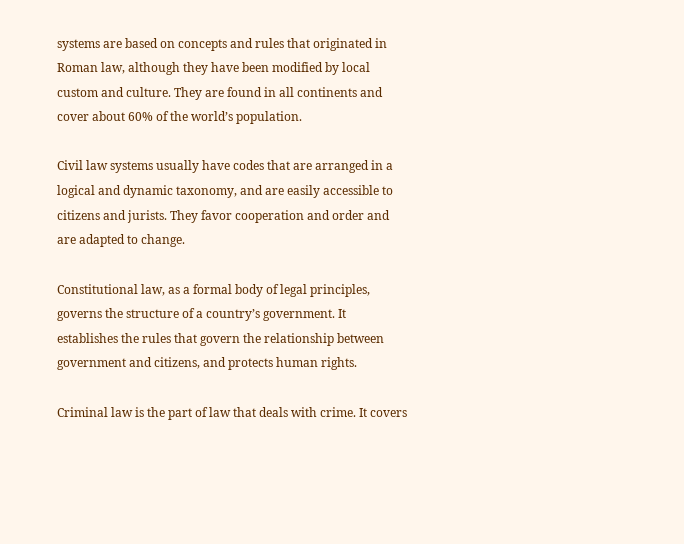systems are based on concepts and rules that originated in Roman law, although they have been modified by local custom and culture. They are found in all continents and cover about 60% of the world’s population.

Civil law systems usually have codes that are arranged in a logical and dynamic taxonomy, and are easily accessible to citizens and jurists. They favor cooperation and order and are adapted to change.

Constitutional law, as a formal body of legal principles, governs the structure of a country’s government. It establishes the rules that govern the relationship between government and citizens, and protects human rights.

Criminal law is the part of law that deals with crime. It covers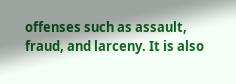offenses such as assault, fraud, and larceny. It is also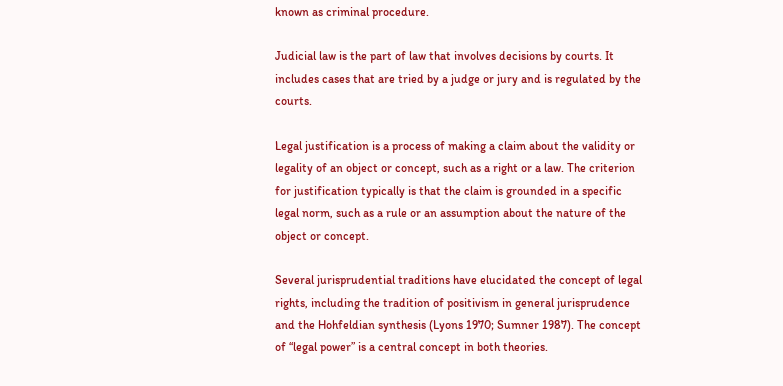known as criminal procedure.

Judicial law is the part of law that involves decisions by courts. It includes cases that are tried by a judge or jury and is regulated by the courts.

Legal justification is a process of making a claim about the validity or legality of an object or concept, such as a right or a law. The criterion for justification typically is that the claim is grounded in a specific legal norm, such as a rule or an assumption about the nature of the object or concept.

Several jurisprudential traditions have elucidated the concept of legal rights, including the tradition of positivism in general jurisprudence and the Hohfeldian synthesis (Lyons 1970; Sumner 1987). The concept of “legal power” is a central concept in both theories.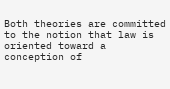Both theories are committed to the notion that law is oriented toward a conception of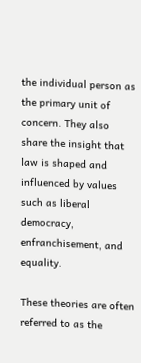the individual person as the primary unit of concern. They also share the insight that law is shaped and influenced by values such as liberal democracy, enfranchisement, and equality.

These theories are often referred to as the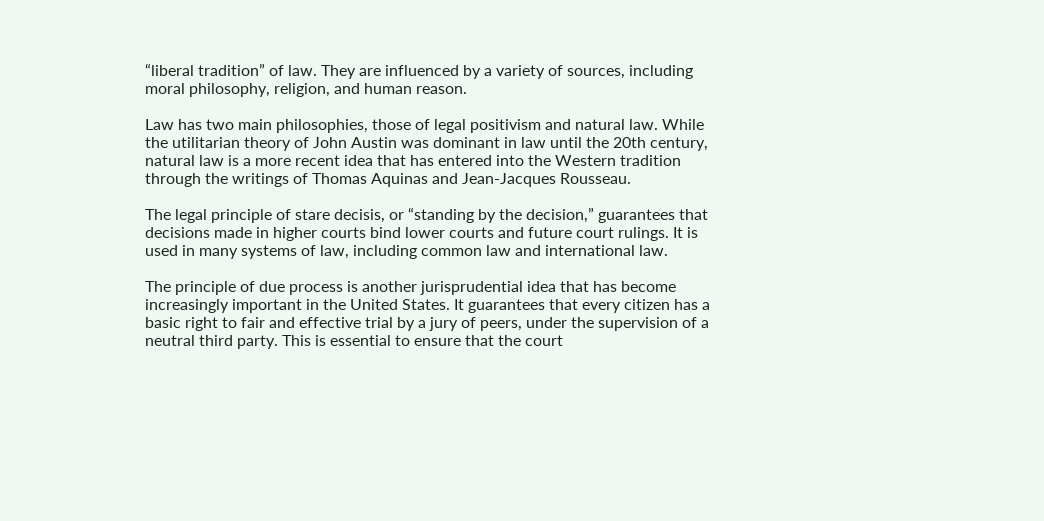“liberal tradition” of law. They are influenced by a variety of sources, including moral philosophy, religion, and human reason.

Law has two main philosophies, those of legal positivism and natural law. While the utilitarian theory of John Austin was dominant in law until the 20th century, natural law is a more recent idea that has entered into the Western tradition through the writings of Thomas Aquinas and Jean-Jacques Rousseau.

The legal principle of stare decisis, or “standing by the decision,” guarantees that decisions made in higher courts bind lower courts and future court rulings. It is used in many systems of law, including common law and international law.

The principle of due process is another jurisprudential idea that has become increasingly important in the United States. It guarantees that every citizen has a basic right to fair and effective trial by a jury of peers, under the supervision of a neutral third party. This is essential to ensure that the court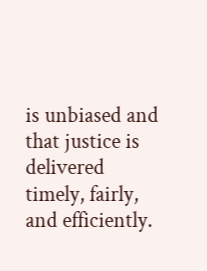is unbiased and that justice is delivered timely, fairly, and efficiently.